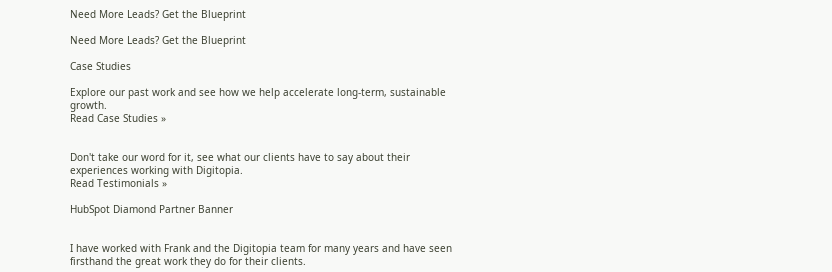Need More Leads? Get the Blueprint

Need More Leads? Get the Blueprint

Case Studies

Explore our past work and see how we help accelerate long-term, sustainable growth.
Read Case Studies »


Don't take our word for it, see what our clients have to say about their experiences working with Digitopia.
Read Testimonials »

HubSpot Diamond Partner Banner


I have worked with Frank and the Digitopia team for many years and have seen firsthand the great work they do for their clients.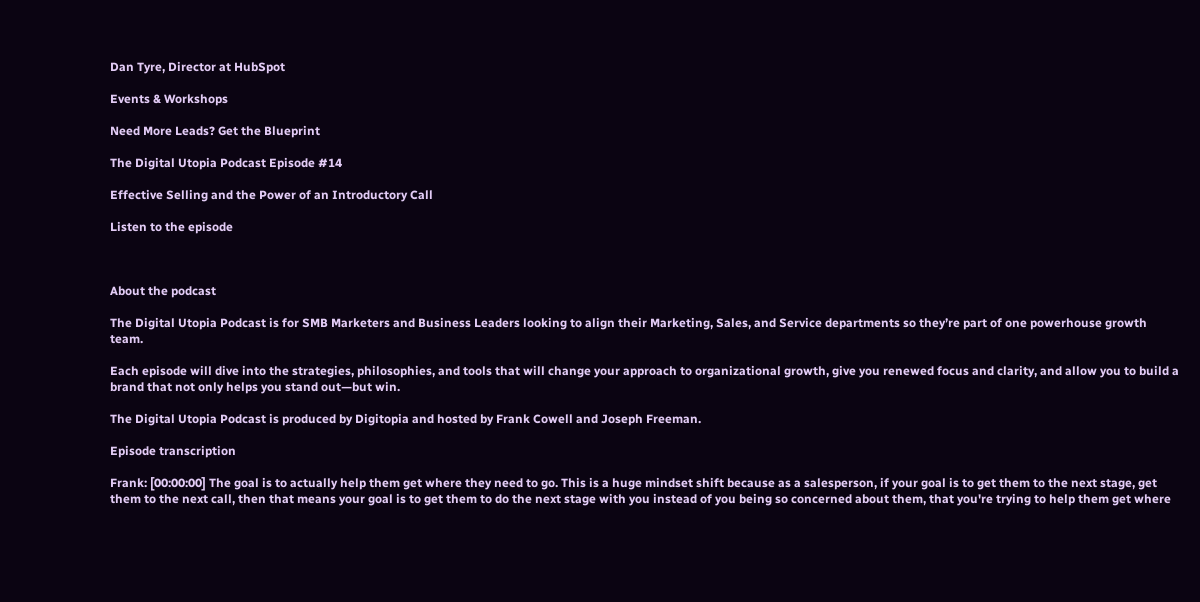Dan Tyre, Director at HubSpot

Events & Workshops

Need More Leads? Get the Blueprint

The Digital Utopia Podcast Episode #14

Effective Selling and the Power of an Introductory Call

Listen to the episode



About the podcast

The Digital Utopia Podcast is for SMB Marketers and Business Leaders looking to align their Marketing, Sales, and Service departments so they’re part of one powerhouse growth team.

Each episode will dive into the strategies, philosophies, and tools that will change your approach to organizational growth, give you renewed focus and clarity, and allow you to build a brand that not only helps you stand out—but win.

The Digital Utopia Podcast is produced by Digitopia and hosted by Frank Cowell and Joseph Freeman.

Episode transcription

Frank: [00:00:00] The goal is to actually help them get where they need to go. This is a huge mindset shift because as a salesperson, if your goal is to get them to the next stage, get them to the next call, then that means your goal is to get them to do the next stage with you instead of you being so concerned about them, that you're trying to help them get where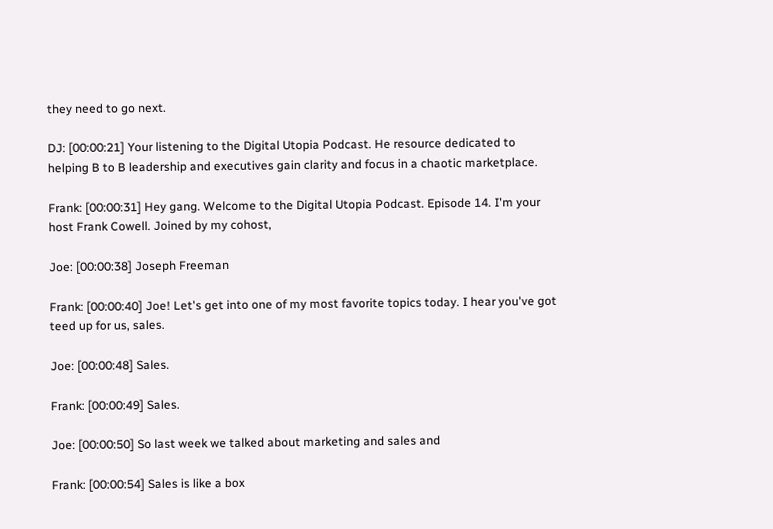they need to go next.

DJ: [00:00:21] Your listening to the Digital Utopia Podcast. He resource dedicated to helping B to B leadership and executives gain clarity and focus in a chaotic marketplace.

Frank: [00:00:31] Hey gang. Welcome to the Digital Utopia Podcast. Episode 14. I'm your host Frank Cowell. Joined by my cohost,

Joe: [00:00:38] Joseph Freeman

Frank: [00:00:40] Joe! Let's get into one of my most favorite topics today. I hear you've got teed up for us, sales.

Joe: [00:00:48] Sales.

Frank: [00:00:49] Sales.

Joe: [00:00:50] So last week we talked about marketing and sales and

Frank: [00:00:54] Sales is like a box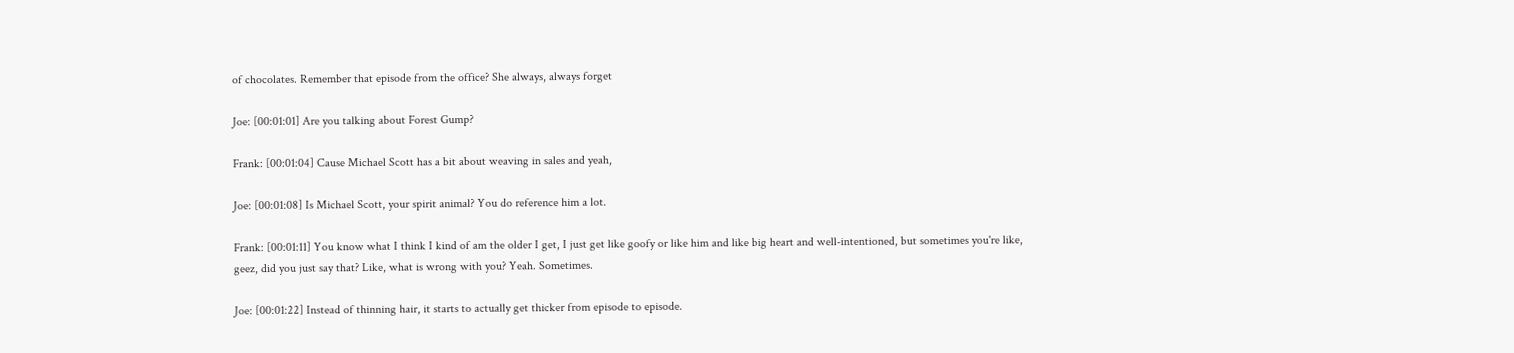of chocolates. Remember that episode from the office? She always, always forget

Joe: [00:01:01] Are you talking about Forest Gump?

Frank: [00:01:04] Cause Michael Scott has a bit about weaving in sales and yeah,

Joe: [00:01:08] Is Michael Scott, your spirit animal? You do reference him a lot.

Frank: [00:01:11] You know what I think I kind of am the older I get, I just get like goofy or like him and like big heart and well-intentioned, but sometimes you're like, geez, did you just say that? Like, what is wrong with you? Yeah. Sometimes.

Joe: [00:01:22] Instead of thinning hair, it starts to actually get thicker from episode to episode.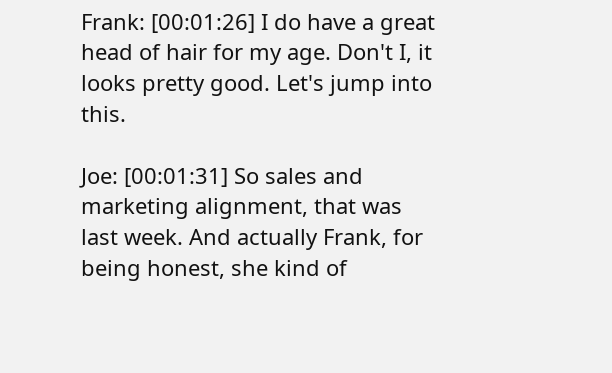Frank: [00:01:26] I do have a great head of hair for my age. Don't I, it looks pretty good. Let's jump into this.

Joe: [00:01:31] So sales and marketing alignment, that was last week. And actually Frank, for being honest, she kind of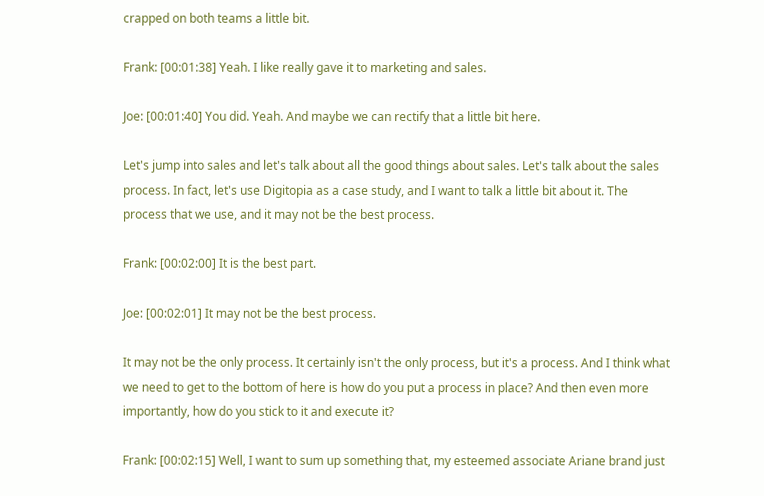crapped on both teams a little bit.

Frank: [00:01:38] Yeah. I like really gave it to marketing and sales.

Joe: [00:01:40] You did. Yeah. And maybe we can rectify that a little bit here.

Let's jump into sales and let's talk about all the good things about sales. Let's talk about the sales process. In fact, let's use Digitopia as a case study, and I want to talk a little bit about it. The process that we use, and it may not be the best process.

Frank: [00:02:00] It is the best part.

Joe: [00:02:01] It may not be the best process.

It may not be the only process. It certainly isn't the only process, but it's a process. And I think what we need to get to the bottom of here is how do you put a process in place? And then even more importantly, how do you stick to it and execute it?

Frank: [00:02:15] Well, I want to sum up something that, my esteemed associate Ariane brand just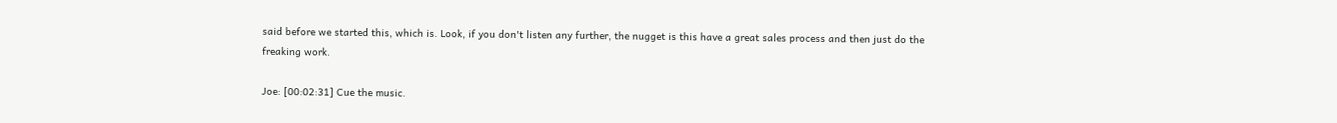said before we started this, which is. Look, if you don't listen any further, the nugget is this have a great sales process and then just do the freaking work.

Joe: [00:02:31] Cue the music.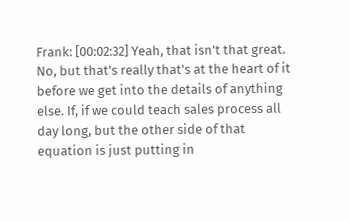Frank: [00:02:32] Yeah, that isn't that great. No, but that's really that's at the heart of it before we get into the details of anything else. If, if we could teach sales process all day long, but the other side of that equation is just putting in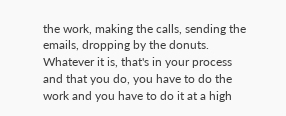the work, making the calls, sending the emails, dropping by the donuts. Whatever it is, that's in your process and that you do, you have to do the work and you have to do it at a high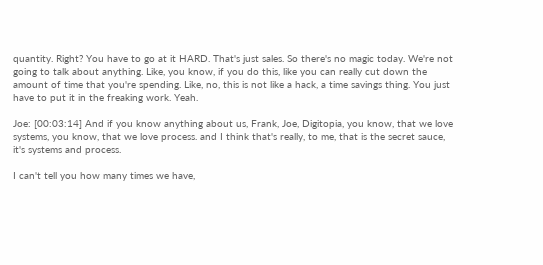quantity. Right? You have to go at it HARD. That's just sales. So there's no magic today. We're not going to talk about anything. Like, you know, if you do this, like you can really cut down the amount of time that you're spending. Like, no, this is not like a hack, a time savings thing. You just have to put it in the freaking work. Yeah.

Joe: [00:03:14] And if you know anything about us, Frank, Joe, Digitopia, you know, that we love systems, you know, that we love process. and I think that's really, to me, that is the secret sauce, it's systems and process.

I can't tell you how many times we have,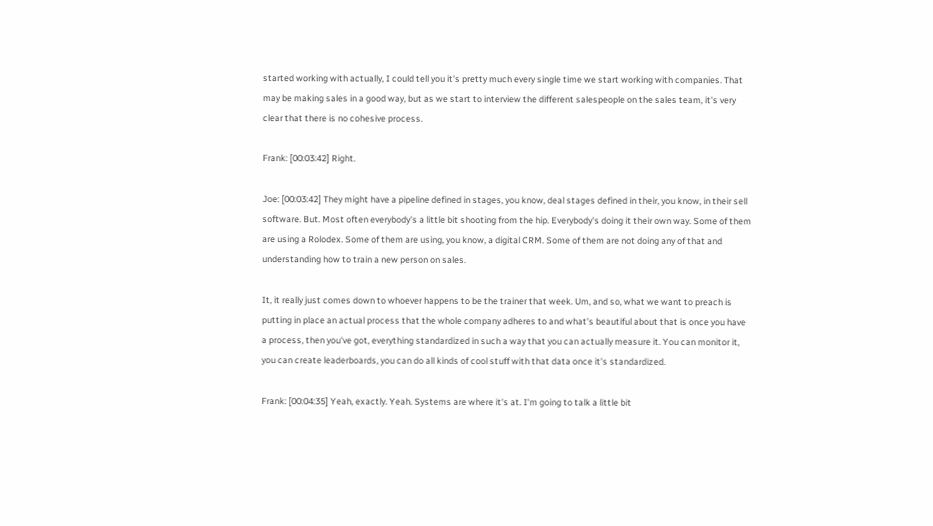started working with actually, I could tell you it's pretty much every single time we start working with companies. That may be making sales in a good way, but as we start to interview the different salespeople on the sales team, it's very clear that there is no cohesive process.

Frank: [00:03:42] Right.

Joe: [00:03:42] They might have a pipeline defined in stages, you know, deal stages defined in their, you know, in their sell software. But. Most often everybody's a little bit shooting from the hip. Everybody's doing it their own way. Some of them are using a Rolodex. Some of them are using, you know, a digital CRM. Some of them are not doing any of that and understanding how to train a new person on sales.

It, it really just comes down to whoever happens to be the trainer that week. Um, and so, what we want to preach is putting in place an actual process that the whole company adheres to and what's beautiful about that is once you have a process, then you've got, everything standardized in such a way that you can actually measure it. You can monitor it, you can create leaderboards, you can do all kinds of cool stuff with that data once it's standardized.

Frank: [00:04:35] Yeah, exactly. Yeah. Systems are where it's at. I'm going to talk a little bit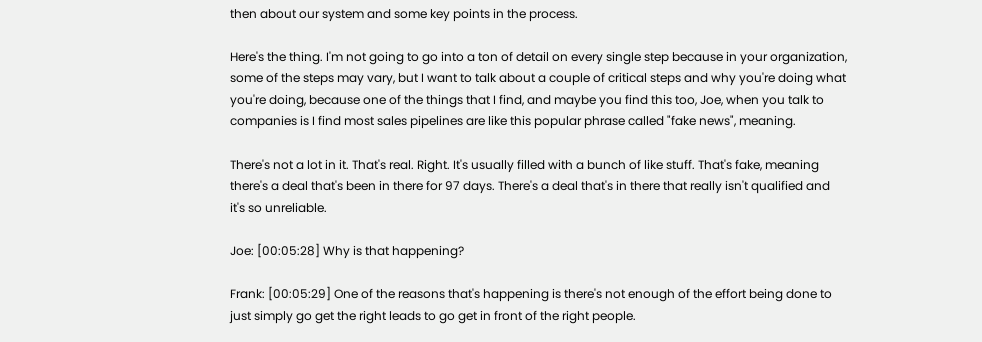then about our system and some key points in the process.

Here's the thing. I'm not going to go into a ton of detail on every single step because in your organization, some of the steps may vary, but I want to talk about a couple of critical steps and why you're doing what you're doing, because one of the things that I find, and maybe you find this too, Joe, when you talk to companies is I find most sales pipelines are like this popular phrase called "fake news", meaning.

There's not a lot in it. That's real. Right. It's usually filled with a bunch of like stuff. That's fake, meaning there's a deal that's been in there for 97 days. There's a deal that's in there that really isn't qualified and it's so unreliable.

Joe: [00:05:28] Why is that happening?

Frank: [00:05:29] One of the reasons that's happening is there's not enough of the effort being done to just simply go get the right leads to go get in front of the right people.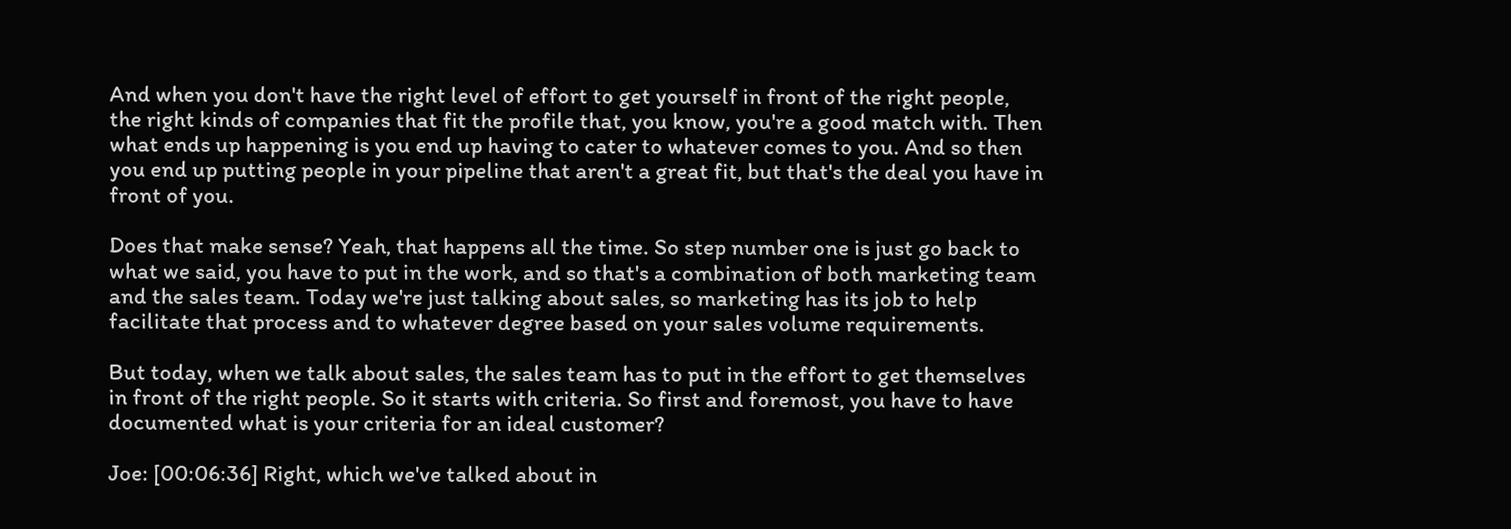And when you don't have the right level of effort to get yourself in front of the right people, the right kinds of companies that fit the profile that, you know, you're a good match with. Then what ends up happening is you end up having to cater to whatever comes to you. And so then you end up putting people in your pipeline that aren't a great fit, but that's the deal you have in front of you.

Does that make sense? Yeah, that happens all the time. So step number one is just go back to what we said, you have to put in the work, and so that's a combination of both marketing team and the sales team. Today we're just talking about sales, so marketing has its job to help facilitate that process and to whatever degree based on your sales volume requirements.

But today, when we talk about sales, the sales team has to put in the effort to get themselves in front of the right people. So it starts with criteria. So first and foremost, you have to have documented what is your criteria for an ideal customer?

Joe: [00:06:36] Right, which we've talked about in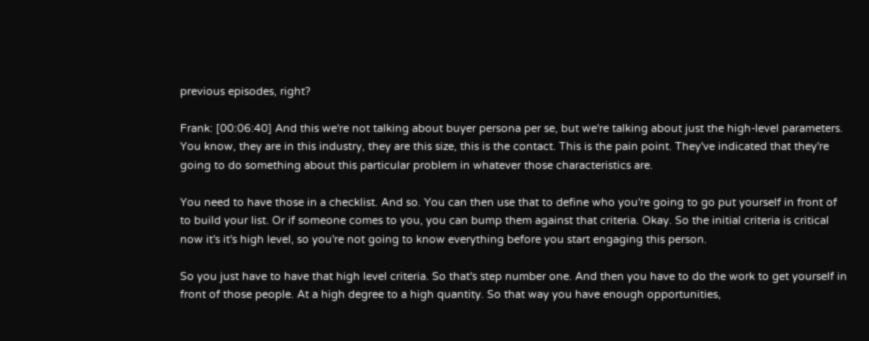previous episodes, right?

Frank: [00:06:40] And this we're not talking about buyer persona per se, but we're talking about just the high-level parameters. You know, they are in this industry, they are this size, this is the contact. This is the pain point. They've indicated that they're going to do something about this particular problem in whatever those characteristics are.

You need to have those in a checklist. And so. You can then use that to define who you're going to go put yourself in front of to build your list. Or if someone comes to you, you can bump them against that criteria. Okay. So the initial criteria is critical now it's it's high level, so you're not going to know everything before you start engaging this person.

So you just have to have that high level criteria. So that's step number one. And then you have to do the work to get yourself in front of those people. At a high degree to a high quantity. So that way you have enough opportunities,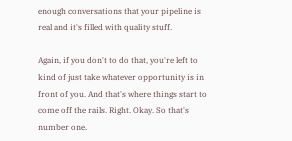enough conversations that your pipeline is real and it's filled with quality stuff.

Again, if you don't to do that, you're left to kind of just take whatever opportunity is in front of you. And that's where things start to come off the rails. Right. Okay. So that's number one.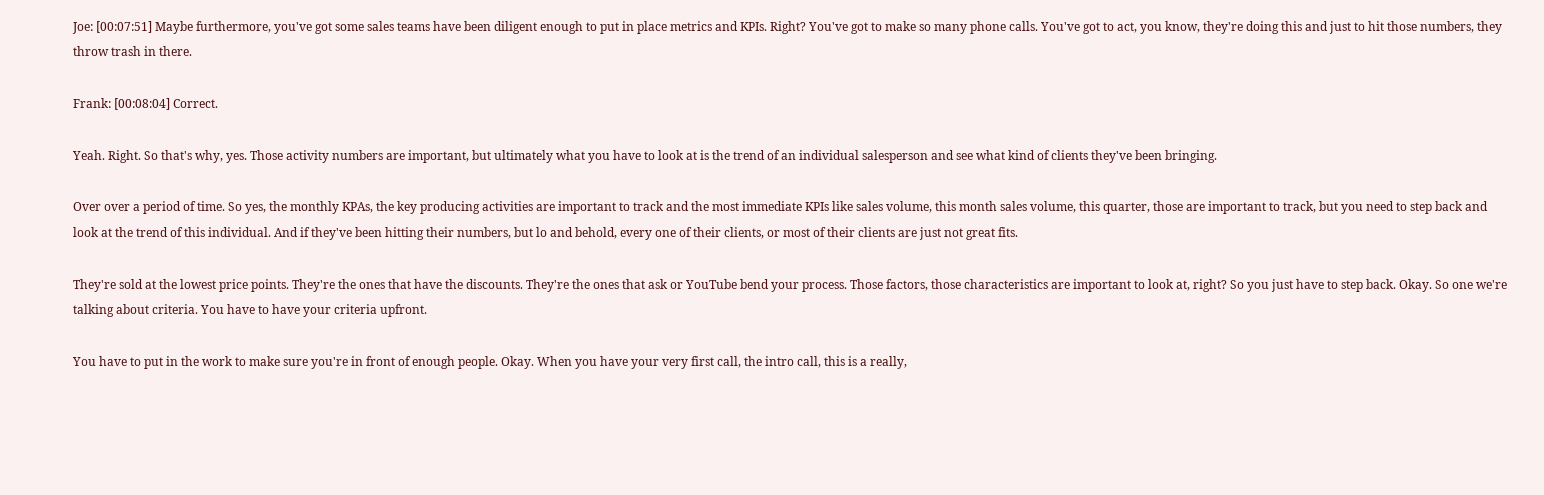Joe: [00:07:51] Maybe furthermore, you've got some sales teams have been diligent enough to put in place metrics and KPIs. Right? You've got to make so many phone calls. You've got to act, you know, they're doing this and just to hit those numbers, they throw trash in there.

Frank: [00:08:04] Correct.

Yeah. Right. So that's why, yes. Those activity numbers are important, but ultimately what you have to look at is the trend of an individual salesperson and see what kind of clients they've been bringing.

Over over a period of time. So yes, the monthly KPAs, the key producing activities are important to track and the most immediate KPIs like sales volume, this month sales volume, this quarter, those are important to track, but you need to step back and look at the trend of this individual. And if they've been hitting their numbers, but lo and behold, every one of their clients, or most of their clients are just not great fits.

They're sold at the lowest price points. They're the ones that have the discounts. They're the ones that ask or YouTube bend your process. Those factors, those characteristics are important to look at, right? So you just have to step back. Okay. So one we're talking about criteria. You have to have your criteria upfront.

You have to put in the work to make sure you're in front of enough people. Okay. When you have your very first call, the intro call, this is a really,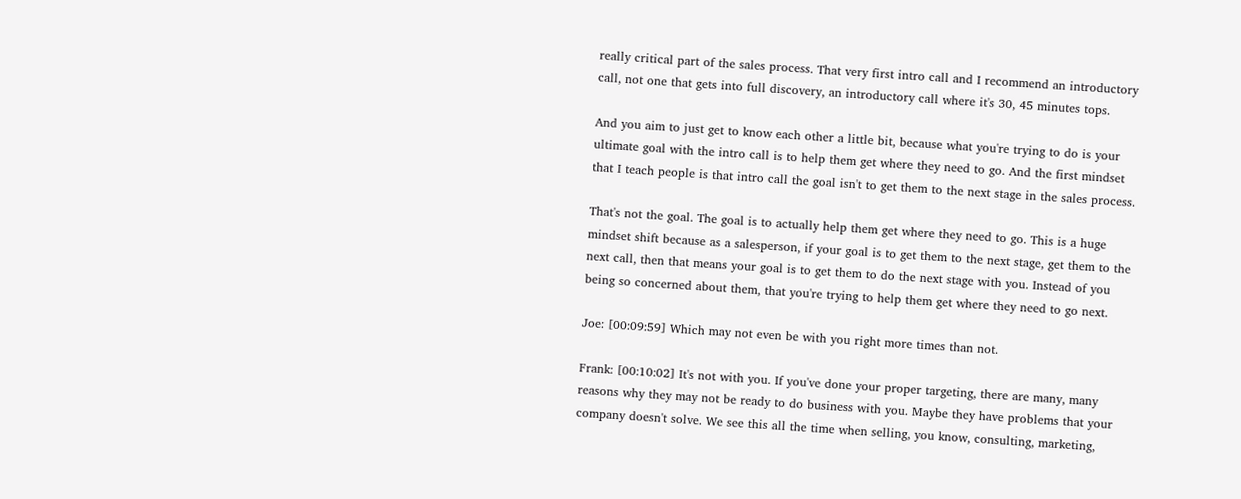really critical part of the sales process. That very first intro call and I recommend an introductory call, not one that gets into full discovery, an introductory call where it's 30, 45 minutes tops.

And you aim to just get to know each other a little bit, because what you're trying to do is your ultimate goal with the intro call is to help them get where they need to go. And the first mindset that I teach people is that intro call the goal isn't to get them to the next stage in the sales process.

That's not the goal. The goal is to actually help them get where they need to go. This is a huge mindset shift because as a salesperson, if your goal is to get them to the next stage, get them to the next call, then that means your goal is to get them to do the next stage with you. Instead of you being so concerned about them, that you're trying to help them get where they need to go next.

Joe: [00:09:59] Which may not even be with you right more times than not.

Frank: [00:10:02] It's not with you. If you've done your proper targeting, there are many, many reasons why they may not be ready to do business with you. Maybe they have problems that your company doesn't solve. We see this all the time when selling, you know, consulting, marketing,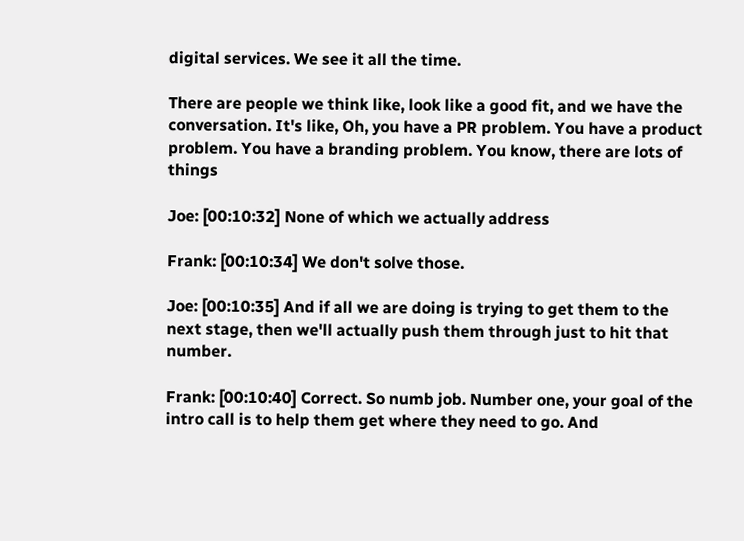digital services. We see it all the time.

There are people we think like, look like a good fit, and we have the conversation. It's like, Oh, you have a PR problem. You have a product problem. You have a branding problem. You know, there are lots of things

Joe: [00:10:32] None of which we actually address

Frank: [00:10:34] We don't solve those.

Joe: [00:10:35] And if all we are doing is trying to get them to the next stage, then we'll actually push them through just to hit that number.

Frank: [00:10:40] Correct. So numb job. Number one, your goal of the intro call is to help them get where they need to go. And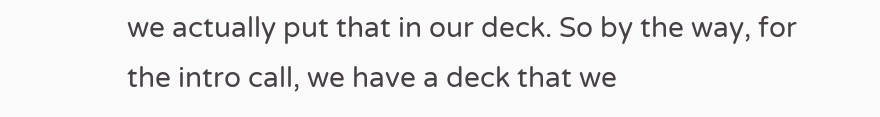we actually put that in our deck. So by the way, for the intro call, we have a deck that we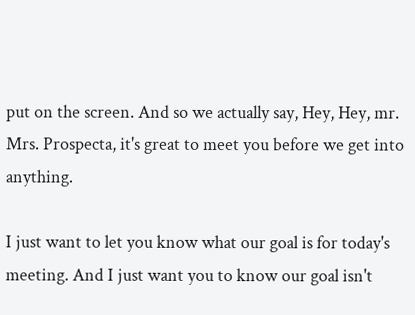put on the screen. And so we actually say, Hey, Hey, mr. Mrs. Prospecta, it's great to meet you before we get into anything.

I just want to let you know what our goal is for today's meeting. And I just want you to know our goal isn't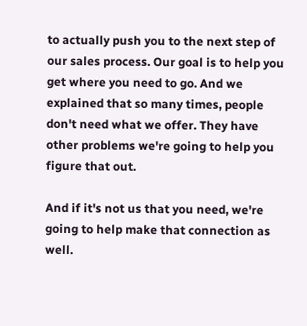to actually push you to the next step of our sales process. Our goal is to help you get where you need to go. And we explained that so many times, people don't need what we offer. They have other problems we're going to help you figure that out.

And if it's not us that you need, we're going to help make that connection as well.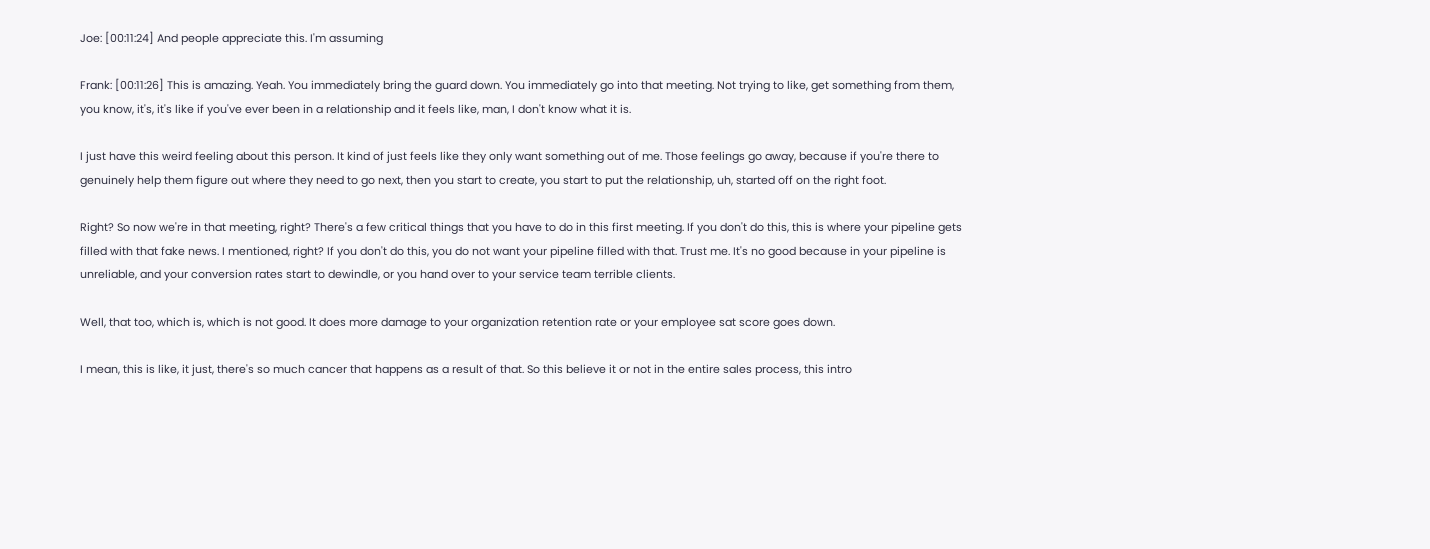Joe: [00:11:24] And people appreciate this. I'm assuming

Frank: [00:11:26] This is amazing. Yeah. You immediately bring the guard down. You immediately go into that meeting. Not trying to like, get something from them, you know, it's, it's like if you've ever been in a relationship and it feels like, man, I don't know what it is.

I just have this weird feeling about this person. It kind of just feels like they only want something out of me. Those feelings go away, because if you're there to genuinely help them figure out where they need to go next, then you start to create, you start to put the relationship, uh, started off on the right foot.

Right? So now we're in that meeting, right? There's a few critical things that you have to do in this first meeting. If you don't do this, this is where your pipeline gets filled with that fake news. I mentioned, right? If you don't do this, you do not want your pipeline filled with that. Trust me. It's no good because in your pipeline is unreliable, and your conversion rates start to dewindle, or you hand over to your service team terrible clients.

Well, that too, which is, which is not good. It does more damage to your organization retention rate or your employee sat score goes down.

I mean, this is like, it just, there's so much cancer that happens as a result of that. So this believe it or not in the entire sales process, this intro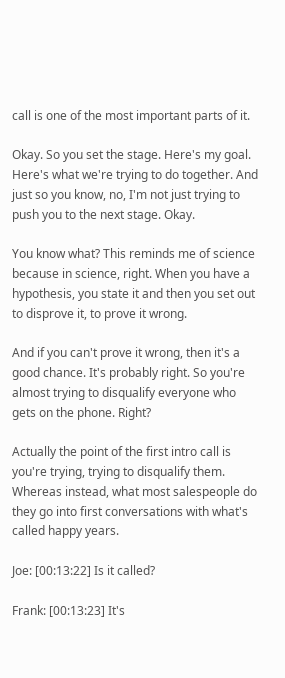call is one of the most important parts of it.

Okay. So you set the stage. Here's my goal. Here's what we're trying to do together. And just so you know, no, I'm not just trying to push you to the next stage. Okay.

You know what? This reminds me of science because in science, right. When you have a hypothesis, you state it and then you set out to disprove it, to prove it wrong.

And if you can't prove it wrong, then it's a good chance. It's probably right. So you're almost trying to disqualify everyone who gets on the phone. Right?

Actually the point of the first intro call is you're trying, trying to disqualify them. Whereas instead, what most salespeople do they go into first conversations with what's called happy years.

Joe: [00:13:22] Is it called?

Frank: [00:13:23] It's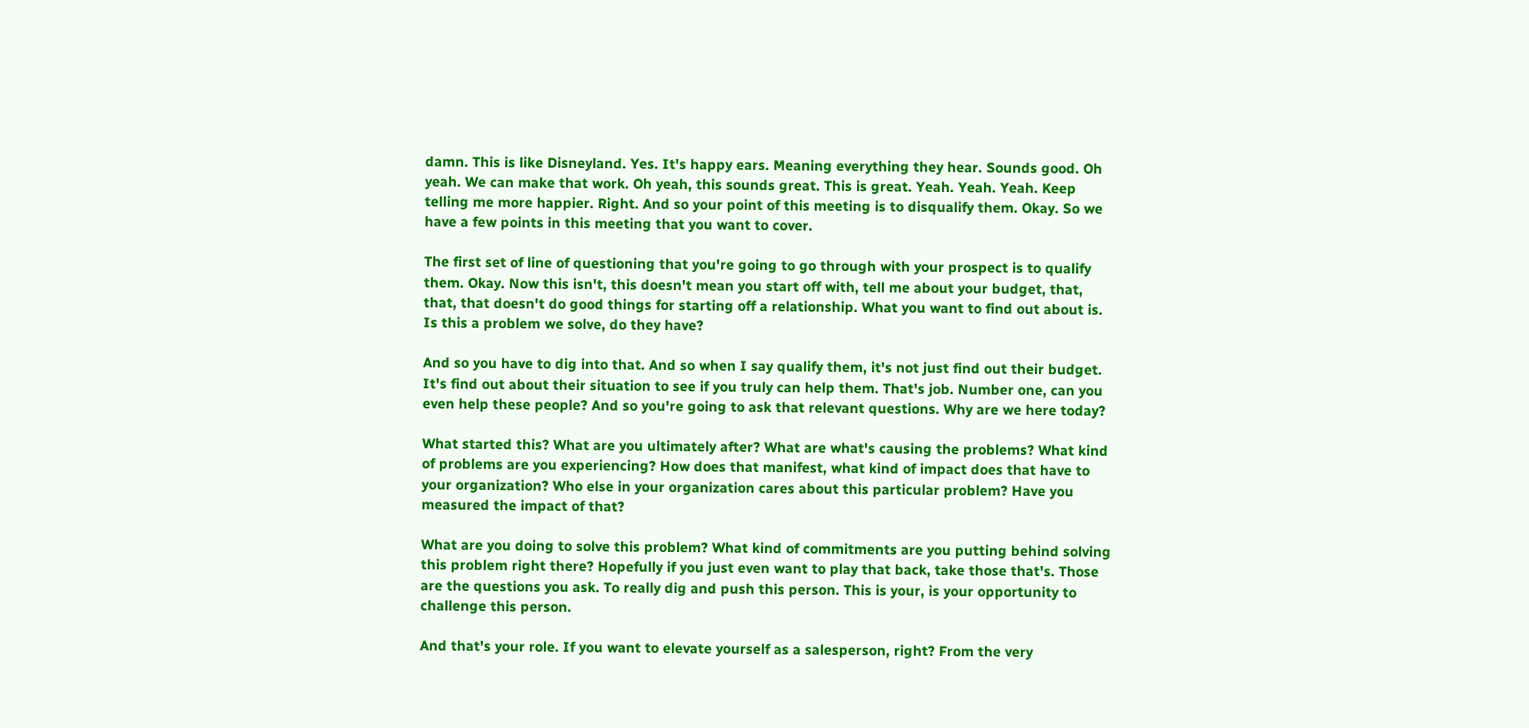damn. This is like Disneyland. Yes. It's happy ears. Meaning everything they hear. Sounds good. Oh yeah. We can make that work. Oh yeah, this sounds great. This is great. Yeah. Yeah. Yeah. Keep telling me more happier. Right. And so your point of this meeting is to disqualify them. Okay. So we have a few points in this meeting that you want to cover.

The first set of line of questioning that you're going to go through with your prospect is to qualify them. Okay. Now this isn't, this doesn't mean you start off with, tell me about your budget, that, that, that doesn't do good things for starting off a relationship. What you want to find out about is. Is this a problem we solve, do they have?

And so you have to dig into that. And so when I say qualify them, it's not just find out their budget. It's find out about their situation to see if you truly can help them. That's job. Number one, can you even help these people? And so you're going to ask that relevant questions. Why are we here today?

What started this? What are you ultimately after? What are what's causing the problems? What kind of problems are you experiencing? How does that manifest, what kind of impact does that have to your organization? Who else in your organization cares about this particular problem? Have you measured the impact of that?

What are you doing to solve this problem? What kind of commitments are you putting behind solving this problem right there? Hopefully if you just even want to play that back, take those that's. Those are the questions you ask. To really dig and push this person. This is your, is your opportunity to challenge this person.

And that's your role. If you want to elevate yourself as a salesperson, right? From the very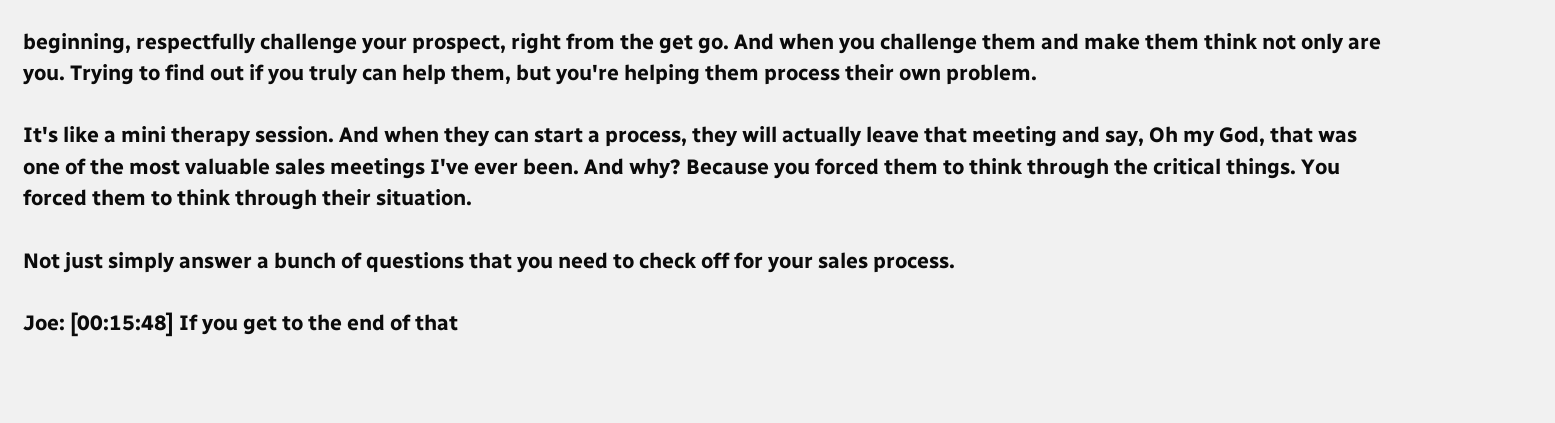beginning, respectfully challenge your prospect, right from the get go. And when you challenge them and make them think not only are you. Trying to find out if you truly can help them, but you're helping them process their own problem.

It's like a mini therapy session. And when they can start a process, they will actually leave that meeting and say, Oh my God, that was one of the most valuable sales meetings I've ever been. And why? Because you forced them to think through the critical things. You forced them to think through their situation.

Not just simply answer a bunch of questions that you need to check off for your sales process.

Joe: [00:15:48] If you get to the end of that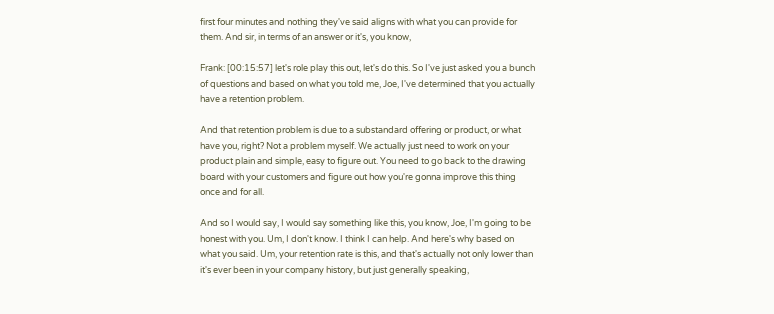first four minutes and nothing they've said aligns with what you can provide for them. And sir, in terms of an answer or it's, you know,

Frank: [00:15:57] let's role play this out, let's do this. So I've just asked you a bunch of questions and based on what you told me, Joe, I've determined that you actually have a retention problem.

And that retention problem is due to a substandard offering or product, or what have you, right? Not a problem myself. We actually just need to work on your product plain and simple, easy to figure out. You need to go back to the drawing board with your customers and figure out how you're gonna improve this thing once and for all.

And so I would say, I would say something like this, you know, Joe, I'm going to be honest with you. Um, I don't know. I think I can help. And here's why based on what you said. Um, your retention rate is this, and that's actually not only lower than it's ever been in your company history, but just generally speaking,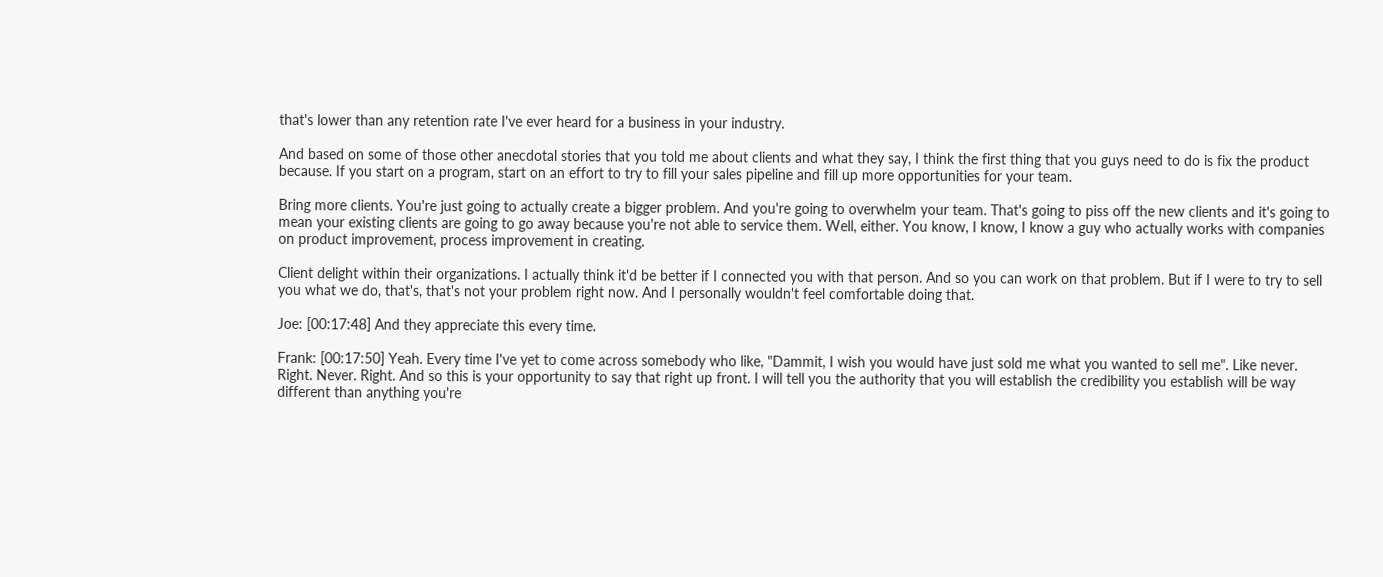that's lower than any retention rate I've ever heard for a business in your industry.

And based on some of those other anecdotal stories that you told me about clients and what they say, I think the first thing that you guys need to do is fix the product because. If you start on a program, start on an effort to try to fill your sales pipeline and fill up more opportunities for your team.

Bring more clients. You're just going to actually create a bigger problem. And you're going to overwhelm your team. That's going to piss off the new clients and it's going to mean your existing clients are going to go away because you're not able to service them. Well, either. You know, I know, I know a guy who actually works with companies on product improvement, process improvement in creating.

Client delight within their organizations. I actually think it'd be better if I connected you with that person. And so you can work on that problem. But if I were to try to sell you what we do, that's, that's not your problem right now. And I personally wouldn't feel comfortable doing that.

Joe: [00:17:48] And they appreciate this every time.

Frank: [00:17:50] Yeah. Every time I've yet to come across somebody who like, "Dammit, I wish you would have just sold me what you wanted to sell me". Like never. Right. Never. Right. And so this is your opportunity to say that right up front. I will tell you the authority that you will establish the credibility you establish will be way different than anything you're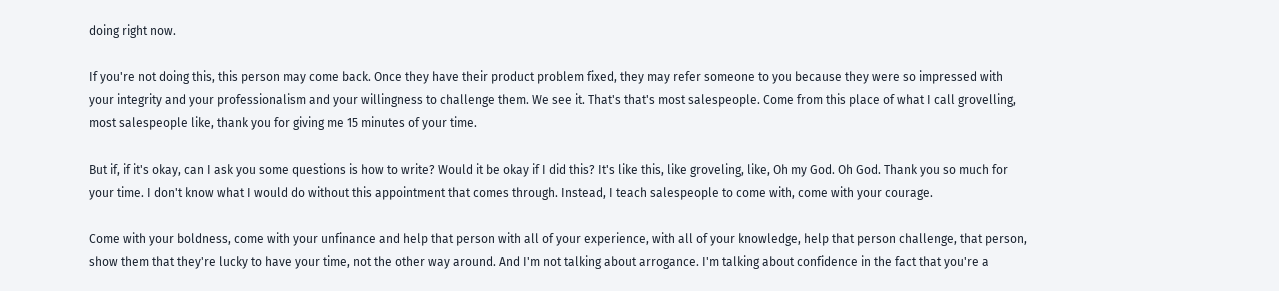doing right now.

If you're not doing this, this person may come back. Once they have their product problem fixed, they may refer someone to you because they were so impressed with your integrity and your professionalism and your willingness to challenge them. We see it. That's that's most salespeople. Come from this place of what I call grovelling, most salespeople like, thank you for giving me 15 minutes of your time.

But if, if it's okay, can I ask you some questions is how to write? Would it be okay if I did this? It's like this, like groveling, like, Oh my God. Oh God. Thank you so much for your time. I don't know what I would do without this appointment that comes through. Instead, I teach salespeople to come with, come with your courage.

Come with your boldness, come with your unfinance and help that person with all of your experience, with all of your knowledge, help that person challenge, that person, show them that they're lucky to have your time, not the other way around. And I'm not talking about arrogance. I'm talking about confidence in the fact that you're a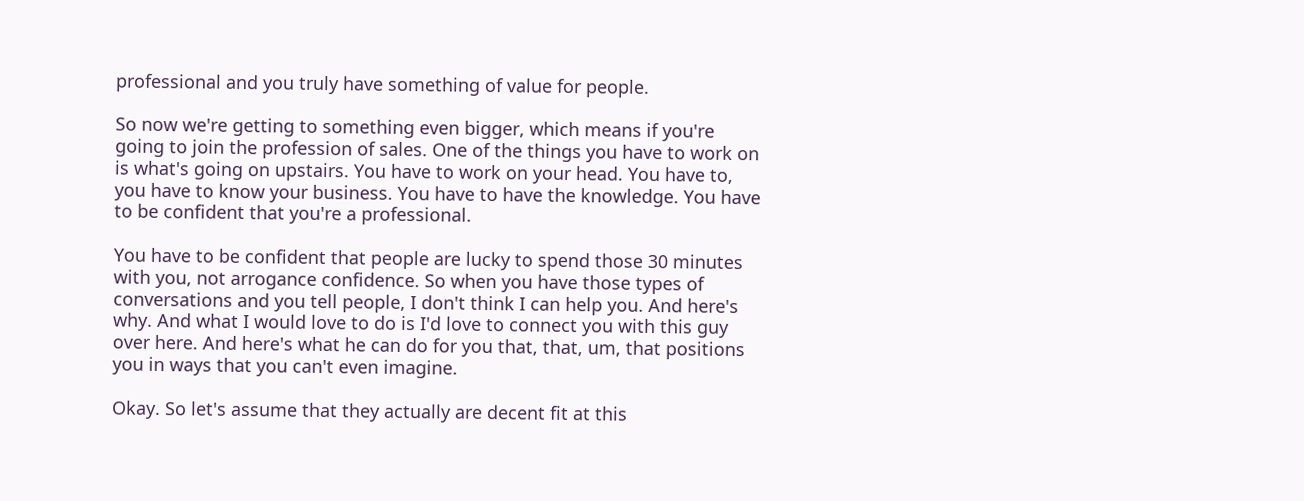professional and you truly have something of value for people.

So now we're getting to something even bigger, which means if you're going to join the profession of sales. One of the things you have to work on is what's going on upstairs. You have to work on your head. You have to, you have to know your business. You have to have the knowledge. You have to be confident that you're a professional.

You have to be confident that people are lucky to spend those 30 minutes with you, not arrogance confidence. So when you have those types of conversations and you tell people, I don't think I can help you. And here's why. And what I would love to do is I'd love to connect you with this guy over here. And here's what he can do for you that, that, um, that positions you in ways that you can't even imagine.

Okay. So let's assume that they actually are decent fit at this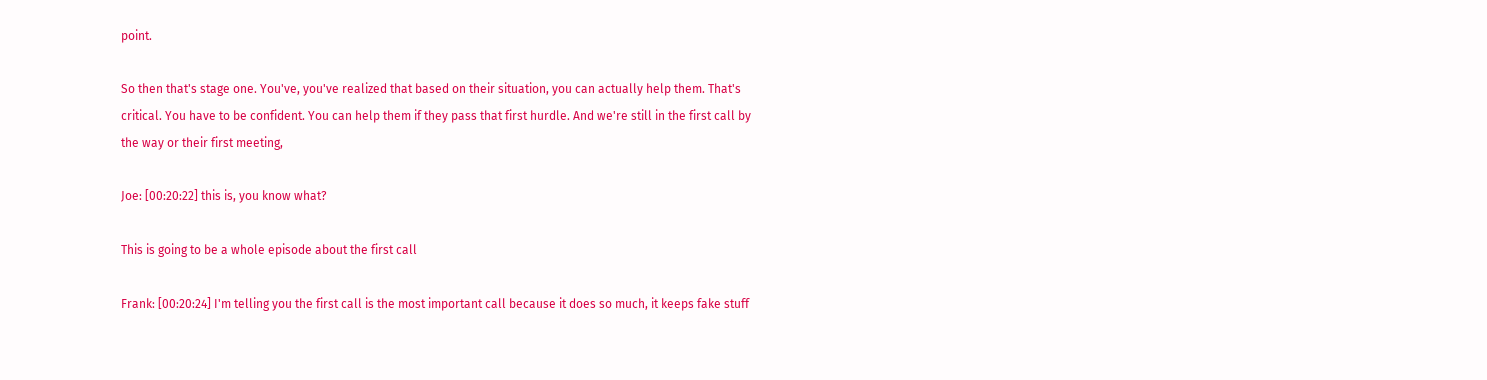point.

So then that's stage one. You've, you've realized that based on their situation, you can actually help them. That's critical. You have to be confident. You can help them if they pass that first hurdle. And we're still in the first call by the way or their first meeting,

Joe: [00:20:22] this is, you know what?

This is going to be a whole episode about the first call

Frank: [00:20:24] I'm telling you the first call is the most important call because it does so much, it keeps fake stuff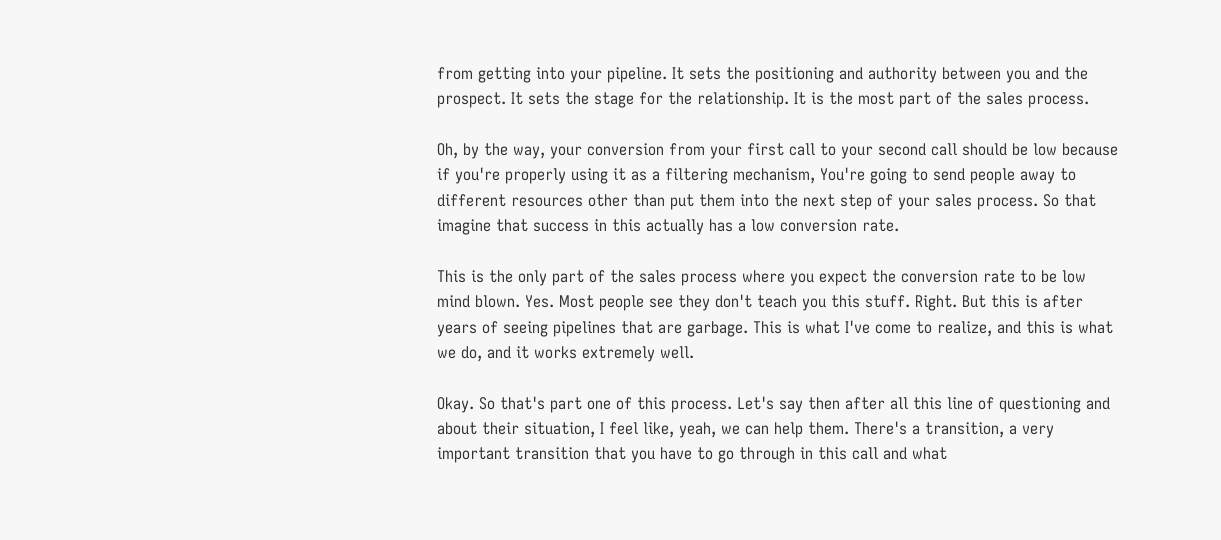from getting into your pipeline. It sets the positioning and authority between you and the prospect. It sets the stage for the relationship. It is the most part of the sales process.

Oh, by the way, your conversion from your first call to your second call should be low because if you're properly using it as a filtering mechanism, You're going to send people away to different resources other than put them into the next step of your sales process. So that imagine that success in this actually has a low conversion rate.

This is the only part of the sales process where you expect the conversion rate to be low mind blown. Yes. Most people see they don't teach you this stuff. Right. But this is after years of seeing pipelines that are garbage. This is what I've come to realize, and this is what we do, and it works extremely well.

Okay. So that's part one of this process. Let's say then after all this line of questioning and about their situation, I feel like, yeah, we can help them. There's a transition, a very important transition that you have to go through in this call and what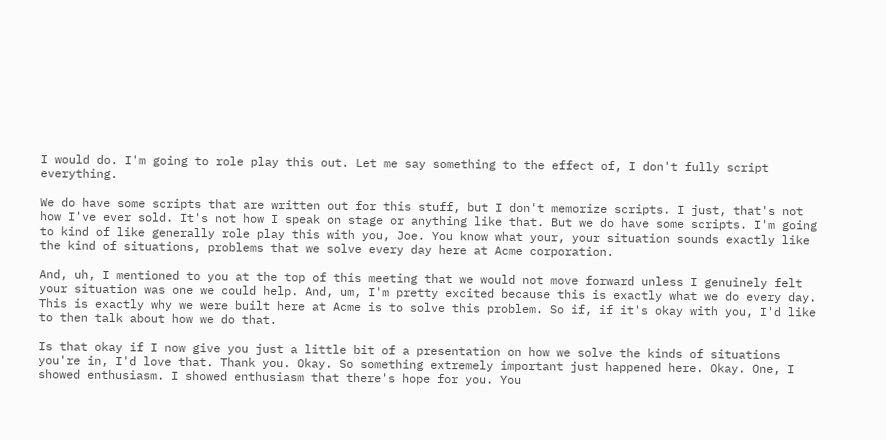I would do. I'm going to role play this out. Let me say something to the effect of, I don't fully script everything.

We do have some scripts that are written out for this stuff, but I don't memorize scripts. I just, that's not how I've ever sold. It's not how I speak on stage or anything like that. But we do have some scripts. I'm going to kind of like generally role play this with you, Joe. You know what your, your situation sounds exactly like the kind of situations, problems that we solve every day here at Acme corporation.

And, uh, I mentioned to you at the top of this meeting that we would not move forward unless I genuinely felt your situation was one we could help. And, um, I'm pretty excited because this is exactly what we do every day. This is exactly why we were built here at Acme is to solve this problem. So if, if it's okay with you, I'd like to then talk about how we do that.

Is that okay if I now give you just a little bit of a presentation on how we solve the kinds of situations you're in, I'd love that. Thank you. Okay. So something extremely important just happened here. Okay. One, I showed enthusiasm. I showed enthusiasm that there's hope for you. You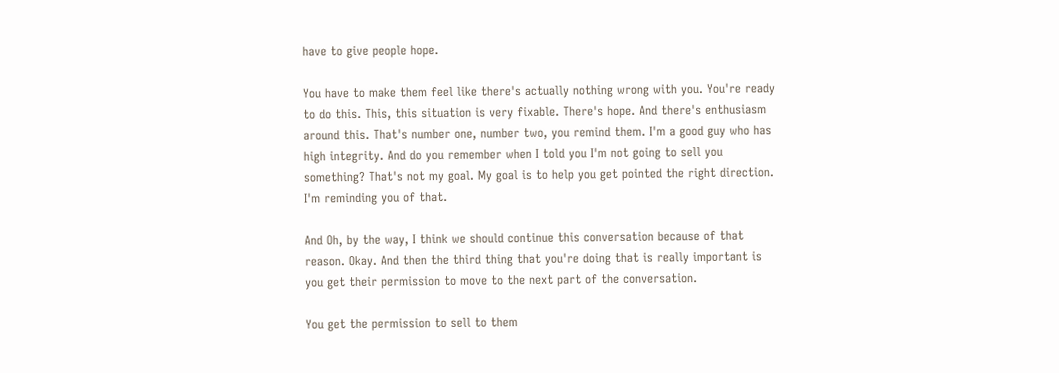have to give people hope.

You have to make them feel like there's actually nothing wrong with you. You're ready to do this. This, this situation is very fixable. There's hope. And there's enthusiasm around this. That's number one, number two, you remind them. I'm a good guy who has high integrity. And do you remember when I told you I'm not going to sell you something? That's not my goal. My goal is to help you get pointed the right direction. I'm reminding you of that.

And Oh, by the way, I think we should continue this conversation because of that reason. Okay. And then the third thing that you're doing that is really important is you get their permission to move to the next part of the conversation.

You get the permission to sell to them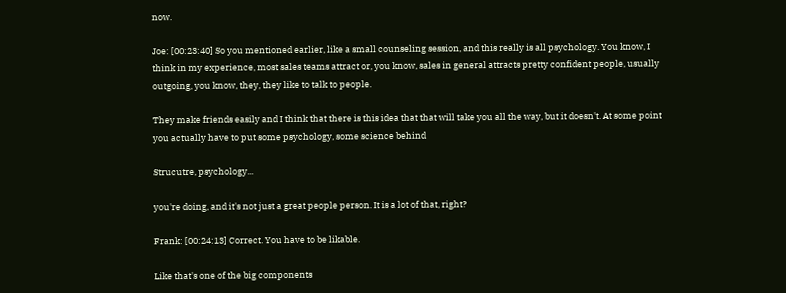now.

Joe: [00:23:40] So you mentioned earlier, like a small counseling session, and this really is all psychology. You know, I think in my experience, most sales teams attract or, you know, sales in general attracts pretty confident people, usually outgoing, you know, they, they like to talk to people.

They make friends easily and I think that there is this idea that that will take you all the way, but it doesn't. At some point you actually have to put some psychology, some science behind

Strucutre, psychology...

you're doing, and it's not just a great people person. It is a lot of that, right?

Frank: [00:24:13] Correct. You have to be likable.

Like that's one of the big components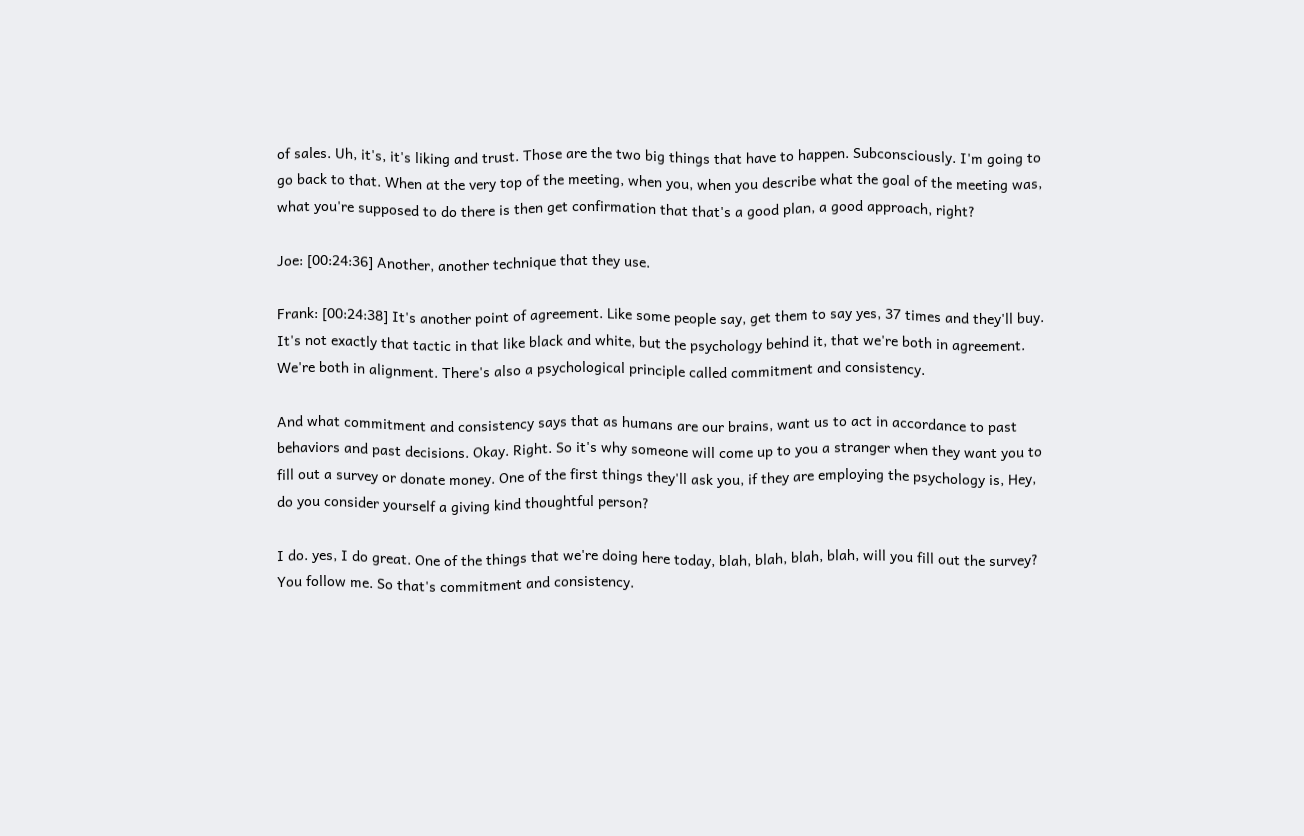of sales. Uh, it's, it's liking and trust. Those are the two big things that have to happen. Subconsciously. I'm going to go back to that. When at the very top of the meeting, when you, when you describe what the goal of the meeting was, what you're supposed to do there is then get confirmation that that's a good plan, a good approach, right?

Joe: [00:24:36] Another, another technique that they use.

Frank: [00:24:38] It's another point of agreement. Like some people say, get them to say yes, 37 times and they'll buy. It's not exactly that tactic in that like black and white, but the psychology behind it, that we're both in agreement. We're both in alignment. There's also a psychological principle called commitment and consistency.

And what commitment and consistency says that as humans are our brains, want us to act in accordance to past behaviors and past decisions. Okay. Right. So it's why someone will come up to you a stranger when they want you to fill out a survey or donate money. One of the first things they'll ask you, if they are employing the psychology is, Hey, do you consider yourself a giving kind thoughtful person?

I do. yes, I do great. One of the things that we're doing here today, blah, blah, blah, blah, will you fill out the survey? You follow me. So that's commitment and consistency.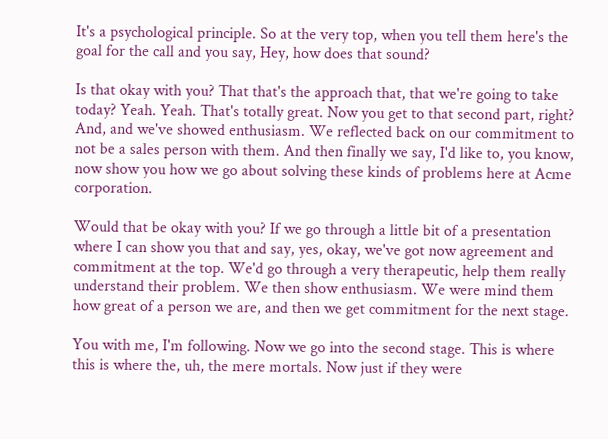It's a psychological principle. So at the very top, when you tell them here's the goal for the call and you say, Hey, how does that sound?

Is that okay with you? That that's the approach that, that we're going to take today? Yeah. Yeah. That's totally great. Now you get to that second part, right? And, and we've showed enthusiasm. We reflected back on our commitment to not be a sales person with them. And then finally we say, I'd like to, you know, now show you how we go about solving these kinds of problems here at Acme corporation.

Would that be okay with you? If we go through a little bit of a presentation where I can show you that and say, yes, okay, we've got now agreement and commitment at the top. We'd go through a very therapeutic, help them really understand their problem. We then show enthusiasm. We were mind them how great of a person we are, and then we get commitment for the next stage.

You with me, I'm following. Now we go into the second stage. This is where this is where the, uh, the mere mortals. Now just if they were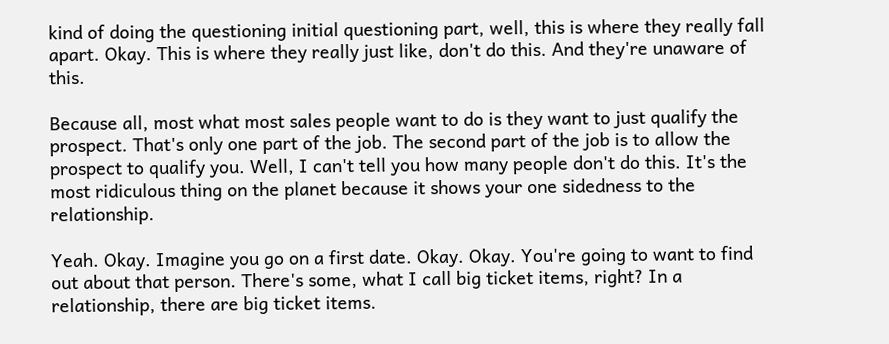kind of doing the questioning initial questioning part, well, this is where they really fall apart. Okay. This is where they really just like, don't do this. And they're unaware of this.

Because all, most what most sales people want to do is they want to just qualify the prospect. That's only one part of the job. The second part of the job is to allow the prospect to qualify you. Well, I can't tell you how many people don't do this. It's the most ridiculous thing on the planet because it shows your one sidedness to the relationship.

Yeah. Okay. Imagine you go on a first date. Okay. Okay. You're going to want to find out about that person. There's some, what I call big ticket items, right? In a relationship, there are big ticket items.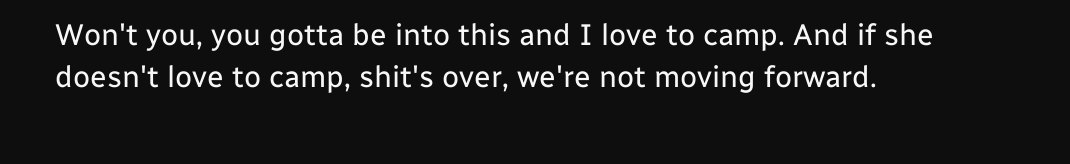Won't you, you gotta be into this and I love to camp. And if she doesn't love to camp, shit's over, we're not moving forward.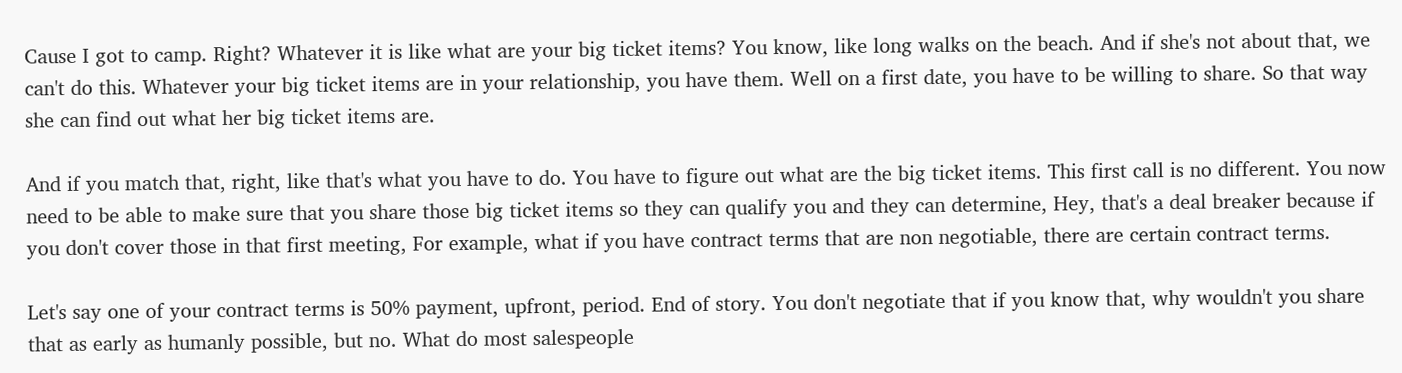Cause I got to camp. Right? Whatever it is like what are your big ticket items? You know, like long walks on the beach. And if she's not about that, we can't do this. Whatever your big ticket items are in your relationship, you have them. Well on a first date, you have to be willing to share. So that way she can find out what her big ticket items are.

And if you match that, right, like that's what you have to do. You have to figure out what are the big ticket items. This first call is no different. You now need to be able to make sure that you share those big ticket items so they can qualify you and they can determine, Hey, that's a deal breaker because if you don't cover those in that first meeting, For example, what if you have contract terms that are non negotiable, there are certain contract terms.

Let's say one of your contract terms is 50% payment, upfront, period. End of story. You don't negotiate that if you know that, why wouldn't you share that as early as humanly possible, but no. What do most salespeople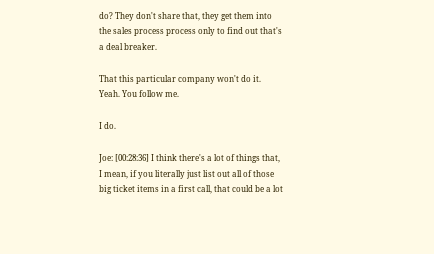do? They don't share that, they get them into the sales process process only to find out that's a deal breaker.

That this particular company won't do it. Yeah. You follow me.

I do.

Joe: [00:28:36] I think there's a lot of things that, I mean, if you literally just list out all of those big ticket items in a first call, that could be a lot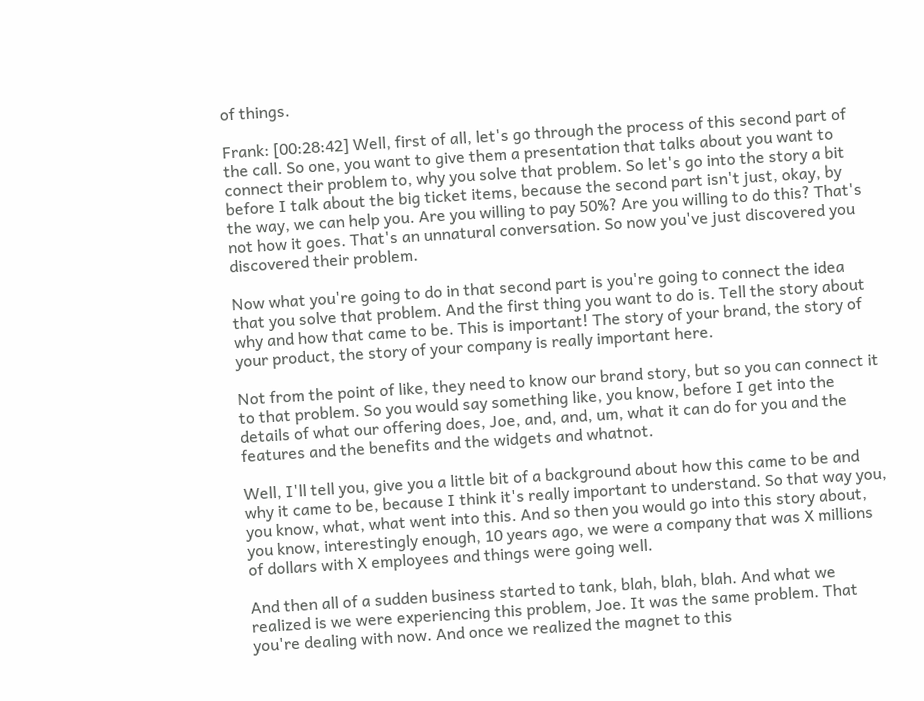of things.

Frank: [00:28:42] Well, first of all, let's go through the process of this second part of the call. So one, you want to give them a presentation that talks about you want to connect their problem to, why you solve that problem. So let's go into the story a bit before I talk about the big ticket items, because the second part isn't just, okay, by the way, we can help you. Are you willing to pay 50%? Are you willing to do this? That's not how it goes. That's an unnatural conversation. So now you've just discovered you discovered their problem.

Now what you're going to do in that second part is you're going to connect the idea that you solve that problem. And the first thing you want to do is. Tell the story about why and how that came to be. This is important! The story of your brand, the story of your product, the story of your company is really important here.

Not from the point of like, they need to know our brand story, but so you can connect it to that problem. So you would say something like, you know, before I get into the details of what our offering does, Joe, and, and, um, what it can do for you and the features and the benefits and the widgets and whatnot.

Well, I'll tell you, give you a little bit of a background about how this came to be and why it came to be, because I think it's really important to understand. So that way you, you know, what, what went into this. And so then you would go into this story about, you know, interestingly enough, 10 years ago, we were a company that was X millions of dollars with X employees and things were going well.

And then all of a sudden business started to tank, blah, blah, blah. And what we realized is we were experiencing this problem, Joe. It was the same problem. That you're dealing with now. And once we realized the magnet to this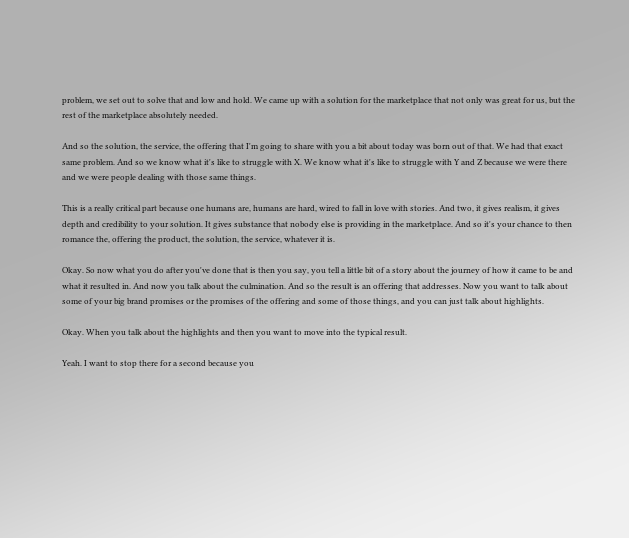problem, we set out to solve that and low and hold. We came up with a solution for the marketplace that not only was great for us, but the rest of the marketplace absolutely needed.

And so the solution, the service, the offering that I'm going to share with you a bit about today was born out of that. We had that exact same problem. And so we know what it's like to struggle with X. We know what it's like to struggle with Y and Z because we were there and we were people dealing with those same things.

This is a really critical part because one humans are, humans are hard, wired to fall in love with stories. And two, it gives realism, it gives depth and credibility to your solution. It gives substance that nobody else is providing in the marketplace. And so it's your chance to then romance the, offering the product, the solution, the service, whatever it is.

Okay. So now what you do after you've done that is then you say, you tell a little bit of a story about the journey of how it came to be and what it resulted in. And now you talk about the culmination. And so the result is an offering that addresses. Now you want to talk about some of your big brand promises or the promises of the offering and some of those things, and you can just talk about highlights.

Okay. When you talk about the highlights and then you want to move into the typical result.

Yeah. I want to stop there for a second because you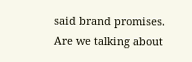said brand promises. Are we talking about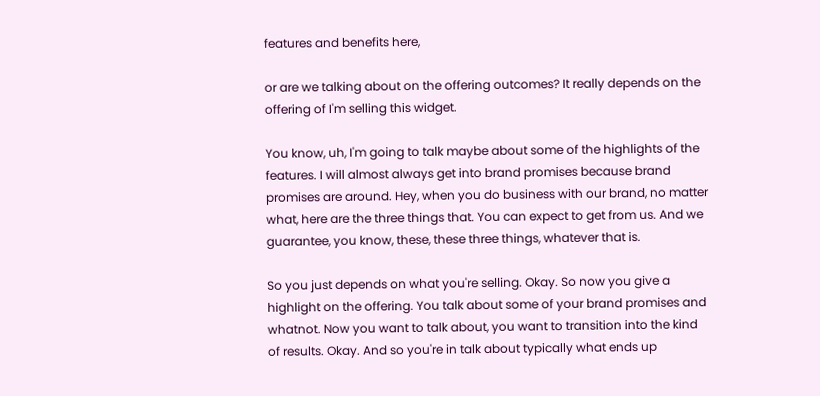features and benefits here,

or are we talking about on the offering outcomes? It really depends on the offering of I'm selling this widget.

You know, uh, I'm going to talk maybe about some of the highlights of the features. I will almost always get into brand promises because brand promises are around. Hey, when you do business with our brand, no matter what, here are the three things that. You can expect to get from us. And we guarantee, you know, these, these three things, whatever that is.

So you just depends on what you're selling. Okay. So now you give a highlight on the offering. You talk about some of your brand promises and whatnot. Now you want to talk about, you want to transition into the kind of results. Okay. And so you're in talk about typically what ends up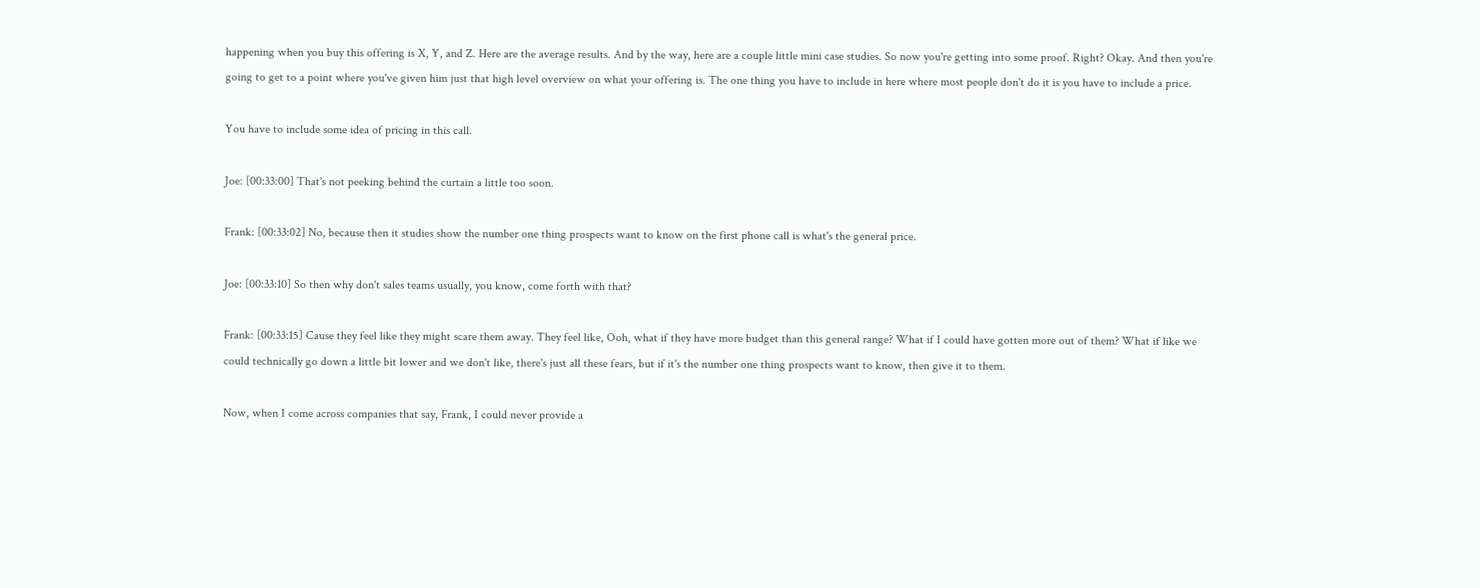happening when you buy this offering is X, Y, and Z. Here are the average results. And by the way, here are a couple little mini case studies. So now you're getting into some proof. Right? Okay. And then you're going to get to a point where you've given him just that high level overview on what your offering is. The one thing you have to include in here where most people don't do it is you have to include a price.

You have to include some idea of pricing in this call.

Joe: [00:33:00] That's not peeking behind the curtain a little too soon.

Frank: [00:33:02] No, because then it studies show the number one thing prospects want to know on the first phone call is what's the general price.

Joe: [00:33:10] So then why don't sales teams usually, you know, come forth with that?

Frank: [00:33:15] Cause they feel like they might scare them away. They feel like, Ooh, what if they have more budget than this general range? What if I could have gotten more out of them? What if like we could technically go down a little bit lower and we don't like, there's just all these fears, but if it's the number one thing prospects want to know, then give it to them.

Now, when I come across companies that say, Frank, I could never provide a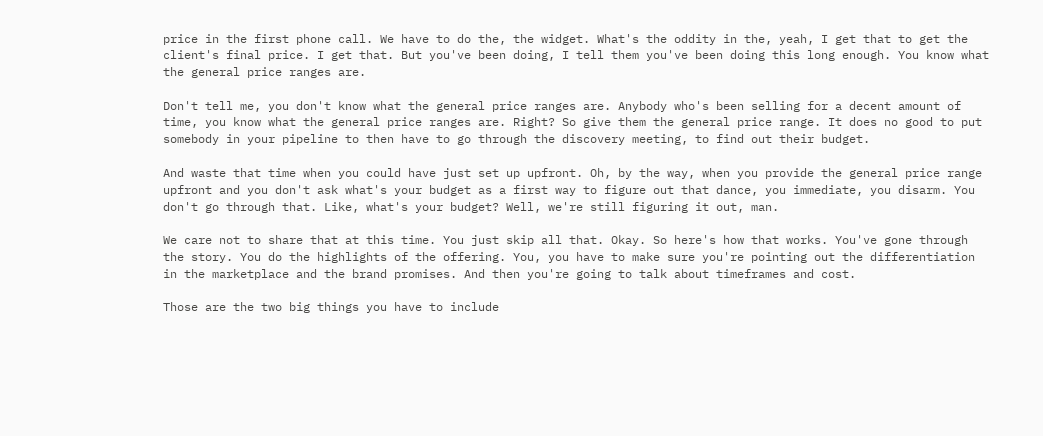price in the first phone call. We have to do the, the widget. What's the oddity in the, yeah, I get that to get the client's final price. I get that. But you've been doing, I tell them you've been doing this long enough. You know what the general price ranges are.

Don't tell me, you don't know what the general price ranges are. Anybody who's been selling for a decent amount of time, you know what the general price ranges are. Right? So give them the general price range. It does no good to put somebody in your pipeline to then have to go through the discovery meeting, to find out their budget.

And waste that time when you could have just set up upfront. Oh, by the way, when you provide the general price range upfront and you don't ask what's your budget as a first way to figure out that dance, you immediate, you disarm. You don't go through that. Like, what's your budget? Well, we're still figuring it out, man.

We care not to share that at this time. You just skip all that. Okay. So here's how that works. You've gone through the story. You do the highlights of the offering. You, you have to make sure you're pointing out the differentiation in the marketplace and the brand promises. And then you're going to talk about timeframes and cost.

Those are the two big things you have to include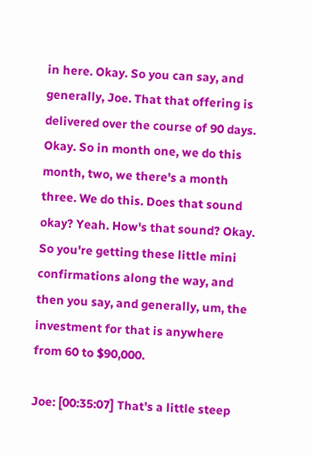in here. Okay. So you can say, and generally, Joe. That that offering is delivered over the course of 90 days. Okay. So in month one, we do this month, two, we there's a month three. We do this. Does that sound okay? Yeah. How's that sound? Okay. So you're getting these little mini confirmations along the way, and then you say, and generally, um, the investment for that is anywhere from 60 to $90,000.

Joe: [00:35:07] That's a little steep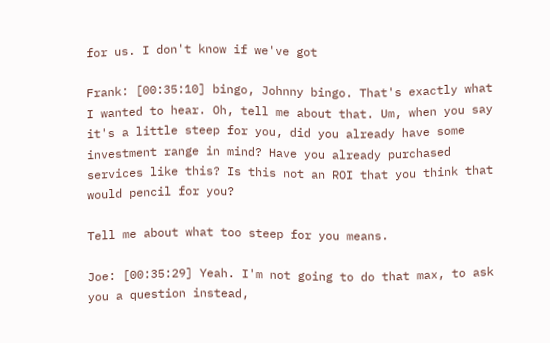for us. I don't know if we've got

Frank: [00:35:10] bingo, Johnny bingo. That's exactly what I wanted to hear. Oh, tell me about that. Um, when you say it's a little steep for you, did you already have some investment range in mind? Have you already purchased services like this? Is this not an ROI that you think that would pencil for you?

Tell me about what too steep for you means.

Joe: [00:35:29] Yeah. I'm not going to do that max, to ask you a question instead,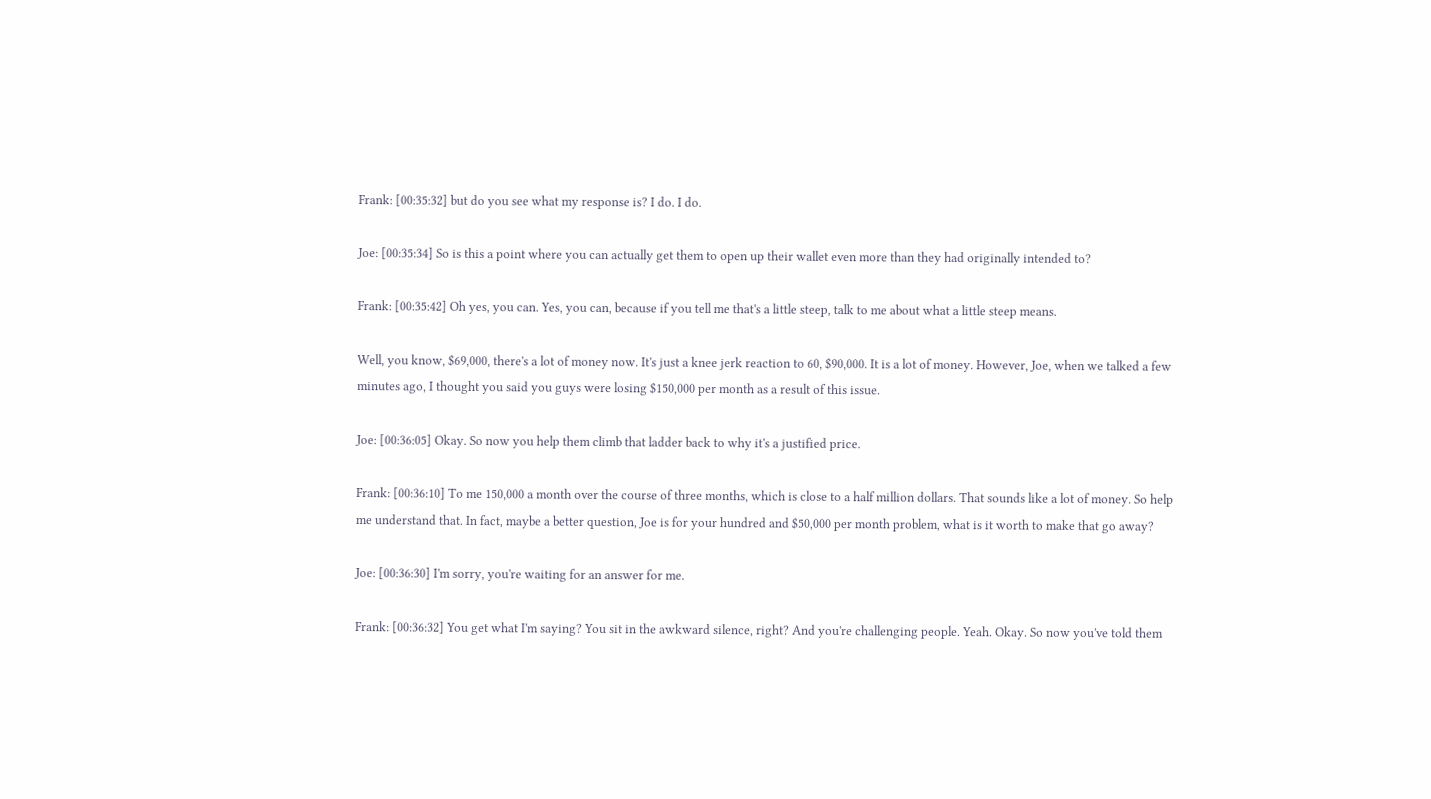Frank: [00:35:32] but do you see what my response is? I do. I do.

Joe: [00:35:34] So is this a point where you can actually get them to open up their wallet even more than they had originally intended to?

Frank: [00:35:42] Oh yes, you can. Yes, you can, because if you tell me that's a little steep, talk to me about what a little steep means.

Well, you know, $69,000, there's a lot of money now. It's just a knee jerk reaction to 60, $90,000. It is a lot of money. However, Joe, when we talked a few minutes ago, I thought you said you guys were losing $150,000 per month as a result of this issue.

Joe: [00:36:05] Okay. So now you help them climb that ladder back to why it's a justified price.

Frank: [00:36:10] To me 150,000 a month over the course of three months, which is close to a half million dollars. That sounds like a lot of money. So help me understand that. In fact, maybe a better question, Joe is for your hundred and $50,000 per month problem, what is it worth to make that go away?

Joe: [00:36:30] I'm sorry, you're waiting for an answer for me.

Frank: [00:36:32] You get what I'm saying? You sit in the awkward silence, right? And you're challenging people. Yeah. Okay. So now you've told them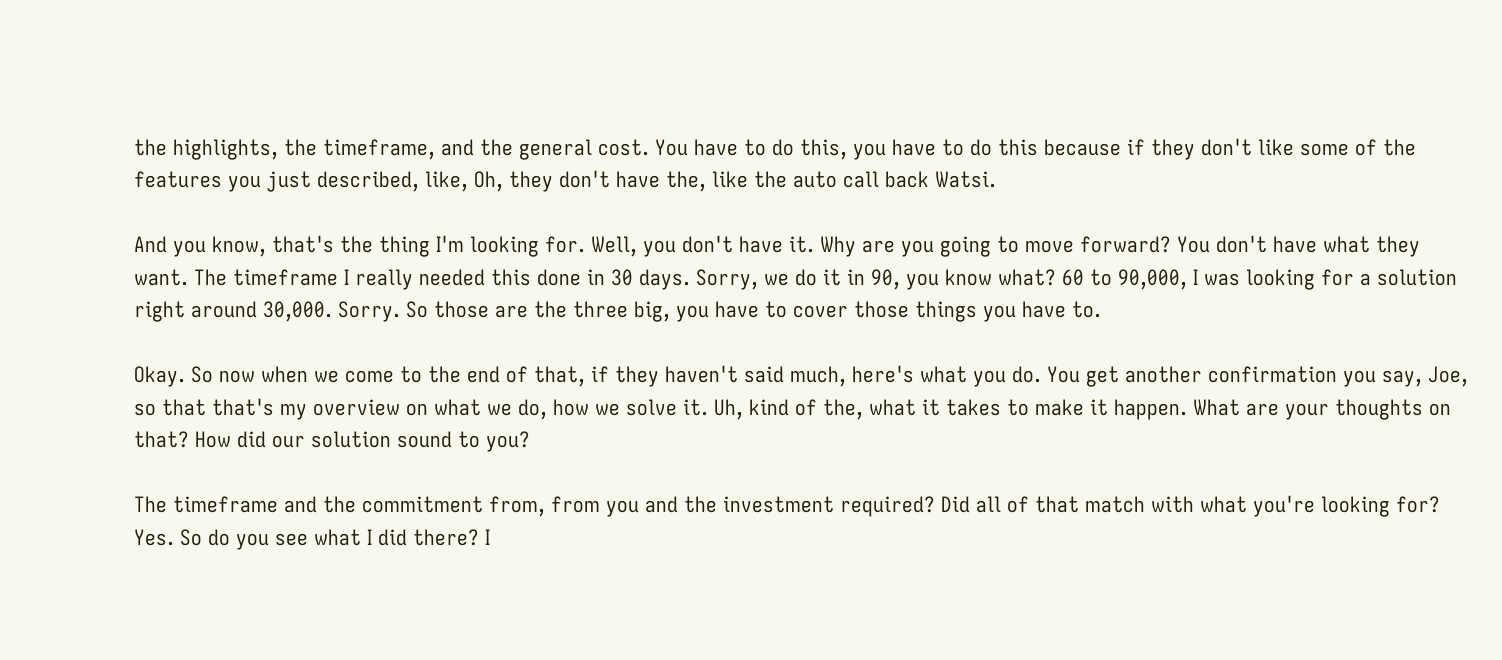the highlights, the timeframe, and the general cost. You have to do this, you have to do this because if they don't like some of the features you just described, like, Oh, they don't have the, like the auto call back Watsi.

And you know, that's the thing I'm looking for. Well, you don't have it. Why are you going to move forward? You don't have what they want. The timeframe I really needed this done in 30 days. Sorry, we do it in 90, you know what? 60 to 90,000, I was looking for a solution right around 30,000. Sorry. So those are the three big, you have to cover those things you have to.

Okay. So now when we come to the end of that, if they haven't said much, here's what you do. You get another confirmation you say, Joe, so that that's my overview on what we do, how we solve it. Uh, kind of the, what it takes to make it happen. What are your thoughts on that? How did our solution sound to you?

The timeframe and the commitment from, from you and the investment required? Did all of that match with what you're looking for? Yes. So do you see what I did there? I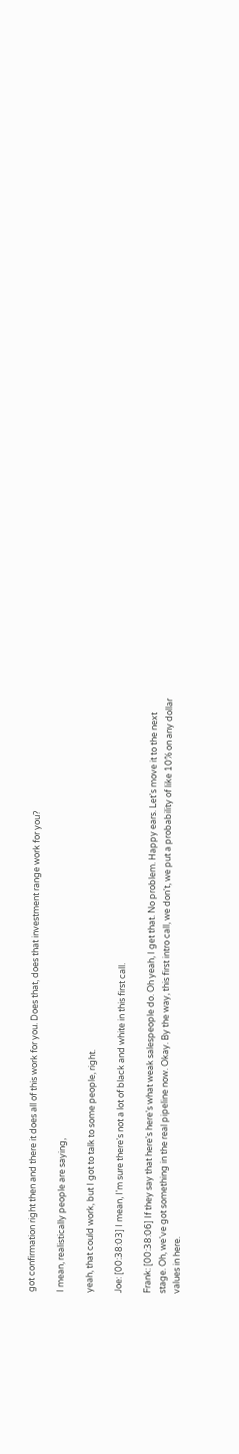got confirmation right then and there it does all of this work for you. Does that, does that investment range work for you?

I mean, realistically people are saying,

yeah, that could work, but I got to talk to some people, right.

Joe: [00:38:03] I mean, I'm sure there's not a lot of black and white in this first call.

Frank: [00:38:06] If they say that here's here's what weak salespeople do. Oh yeah, I get that. No problem. Happy ears. Let's move it to the next stage. Oh, we've got something in the real pipeline now. Okay. By the way, this first intro call, we don't, we put a probability of like 10% on any dollar values in here.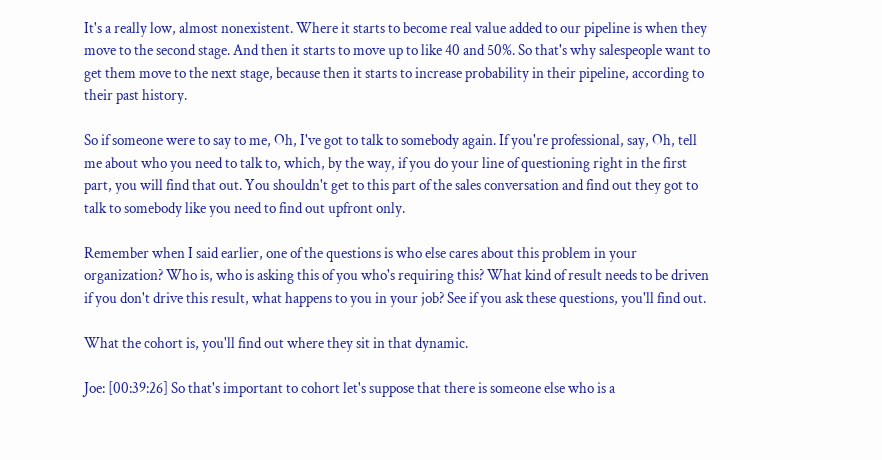It's a really low, almost nonexistent. Where it starts to become real value added to our pipeline is when they move to the second stage. And then it starts to move up to like 40 and 50%. So that's why salespeople want to get them move to the next stage, because then it starts to increase probability in their pipeline, according to their past history.

So if someone were to say to me, Oh, I've got to talk to somebody again. If you're professional, say, Oh, tell me about who you need to talk to, which, by the way, if you do your line of questioning right in the first part, you will find that out. You shouldn't get to this part of the sales conversation and find out they got to talk to somebody like you need to find out upfront only.

Remember when I said earlier, one of the questions is who else cares about this problem in your organization? Who is, who is asking this of you who's requiring this? What kind of result needs to be driven if you don't drive this result, what happens to you in your job? See if you ask these questions, you'll find out.

What the cohort is, you'll find out where they sit in that dynamic.

Joe: [00:39:26] So that's important to cohort let's suppose that there is someone else who is a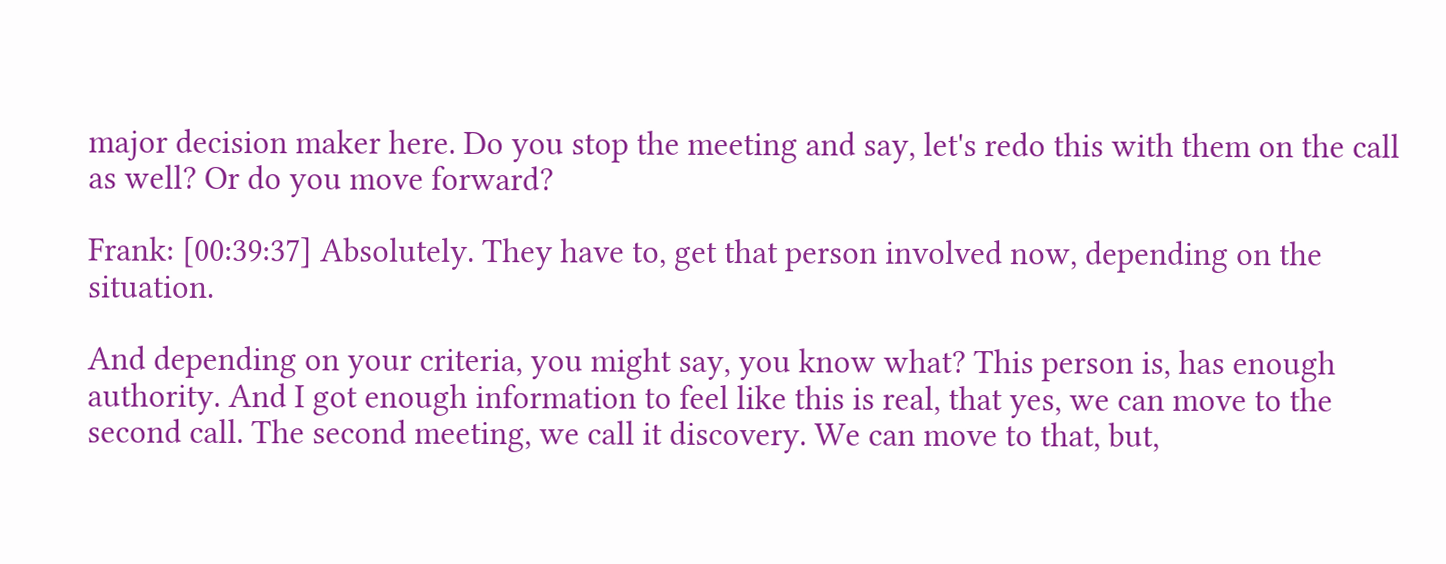major decision maker here. Do you stop the meeting and say, let's redo this with them on the call as well? Or do you move forward?

Frank: [00:39:37] Absolutely. They have to, get that person involved now, depending on the situation.

And depending on your criteria, you might say, you know what? This person is, has enough authority. And I got enough information to feel like this is real, that yes, we can move to the second call. The second meeting, we call it discovery. We can move to that, but,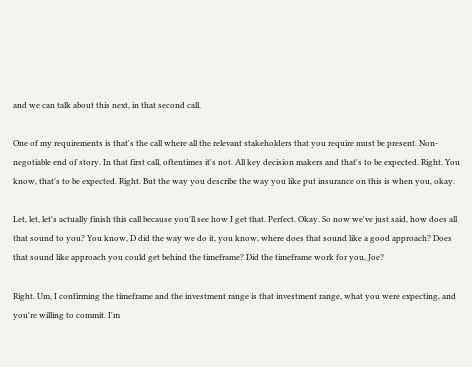and we can talk about this next, in that second call.

One of my requirements is that's the call where all the relevant stakeholders that you require must be present. Non-negotiable end of story. In that first call, oftentimes it's not. All key decision makers and that's to be expected. Right. You know, that's to be expected. Right. But the way you describe the way you like put insurance on this is when you, okay.

Let, let, let's actually finish this call because you'll see how I get that. Perfect. Okay. So now we've just said, how does all that sound to you? You know, D did the way we do it, you know, where does that sound like a good approach? Does that sound like approach you could get behind the timeframe? Did the timeframe work for you, Joe?

Right. Um, I confirming the timeframe and the investment range is that investment range, what you were expecting, and you're willing to commit. I'm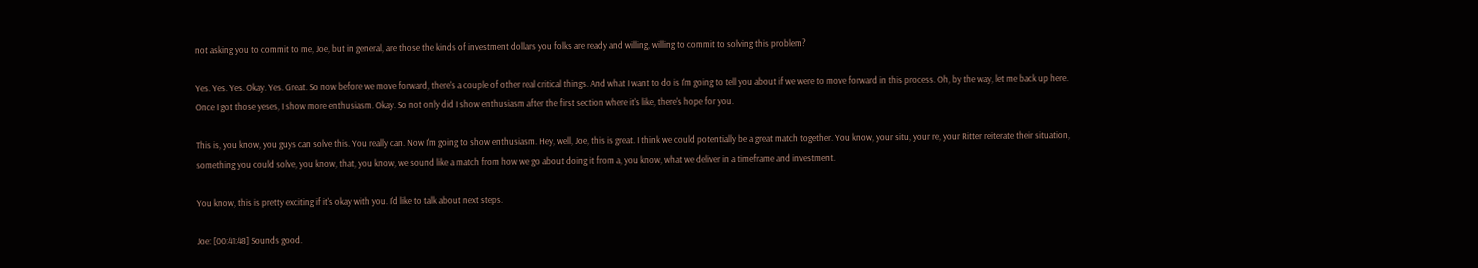not asking you to commit to me, Joe, but in general, are those the kinds of investment dollars you folks are ready and willing, willing to commit to solving this problem?

Yes. Yes. Yes. Okay. Yes. Great. So now before we move forward, there's a couple of other real critical things. And what I want to do is I'm going to tell you about if we were to move forward in this process. Oh, by the way, let me back up here. Once I got those yeses, I show more enthusiasm. Okay. So not only did I show enthusiasm after the first section where it's like, there's hope for you.

This is, you know, you guys can solve this. You really can. Now I'm going to show enthusiasm. Hey, well, Joe, this is great. I think we could potentially be a great match together. You know, your situ, your re, your Ritter reiterate their situation, something you could solve, you know, that, you know, we sound like a match from how we go about doing it from a, you know, what we deliver in a timeframe and investment.

You know, this is pretty exciting if it's okay with you. I'd like to talk about next steps.

Joe: [00:41:48] Sounds good.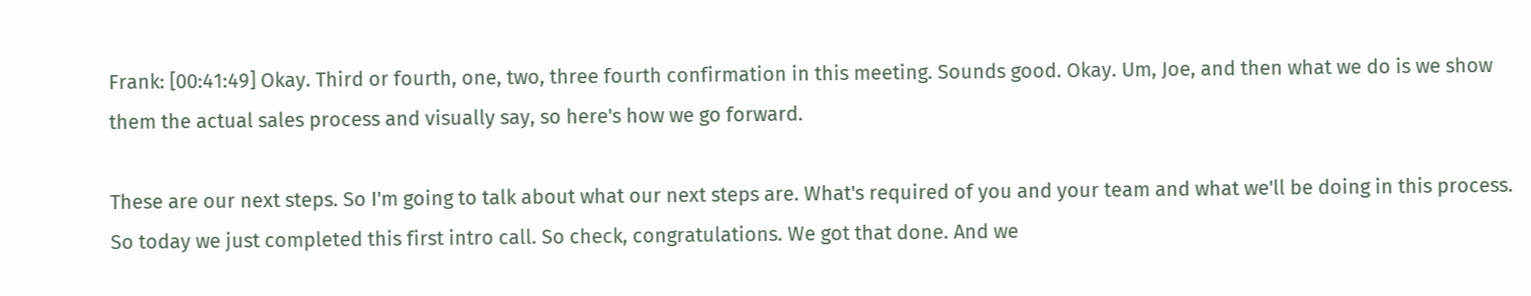Frank: [00:41:49] Okay. Third or fourth, one, two, three fourth confirmation in this meeting. Sounds good. Okay. Um, Joe, and then what we do is we show them the actual sales process and visually say, so here's how we go forward.

These are our next steps. So I'm going to talk about what our next steps are. What's required of you and your team and what we'll be doing in this process. So today we just completed this first intro call. So check, congratulations. We got that done. And we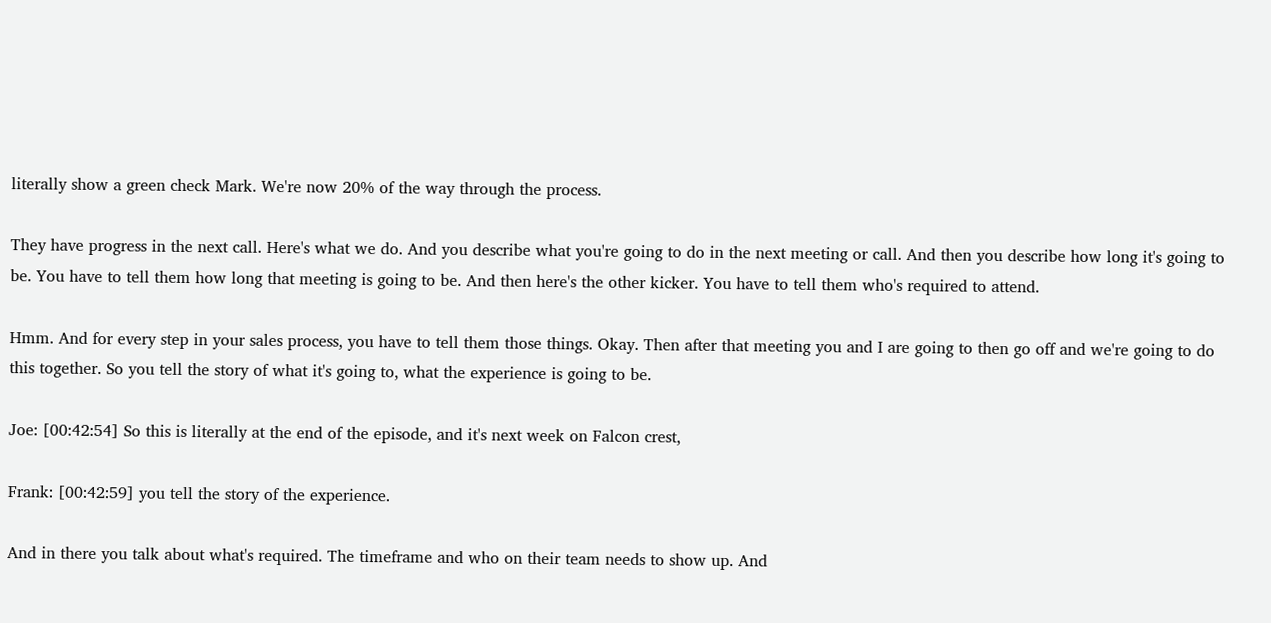literally show a green check Mark. We're now 20% of the way through the process.

They have progress in the next call. Here's what we do. And you describe what you're going to do in the next meeting or call. And then you describe how long it's going to be. You have to tell them how long that meeting is going to be. And then here's the other kicker. You have to tell them who's required to attend.

Hmm. And for every step in your sales process, you have to tell them those things. Okay. Then after that meeting you and I are going to then go off and we're going to do this together. So you tell the story of what it's going to, what the experience is going to be.

Joe: [00:42:54] So this is literally at the end of the episode, and it's next week on Falcon crest,

Frank: [00:42:59] you tell the story of the experience.

And in there you talk about what's required. The timeframe and who on their team needs to show up. And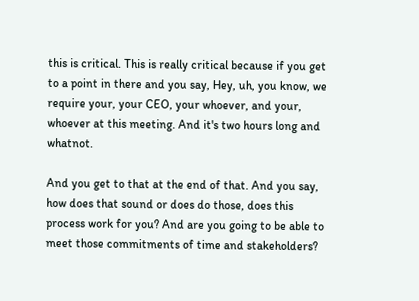this is critical. This is really critical because if you get to a point in there and you say, Hey, uh, you know, we require your, your CEO, your whoever, and your, whoever at this meeting. And it's two hours long and whatnot.

And you get to that at the end of that. And you say, how does that sound or does do those, does this process work for you? And are you going to be able to meet those commitments of time and stakeholders?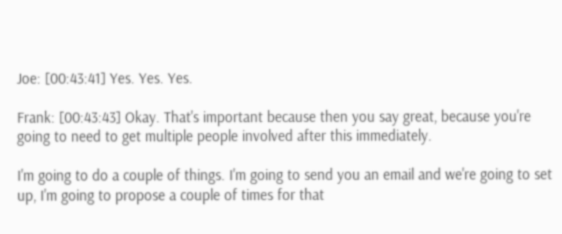Joe: [00:43:41] Yes. Yes. Yes.

Frank: [00:43:43] Okay. That's important because then you say great, because you're going to need to get multiple people involved after this immediately.

I'm going to do a couple of things. I'm going to send you an email and we're going to set up, I'm going to propose a couple of times for that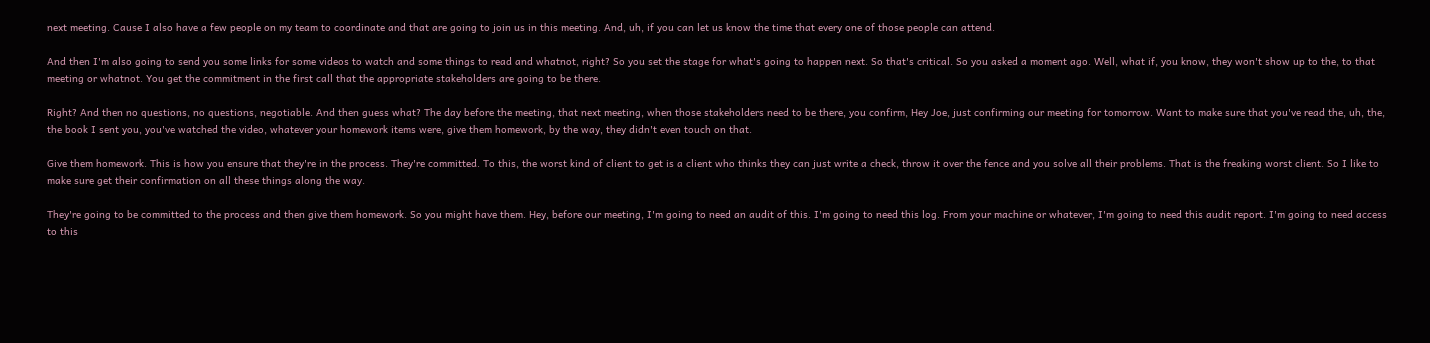next meeting. Cause I also have a few people on my team to coordinate and that are going to join us in this meeting. And, uh, if you can let us know the time that every one of those people can attend.

And then I'm also going to send you some links for some videos to watch and some things to read and whatnot, right? So you set the stage for what's going to happen next. So that's critical. So you asked a moment ago. Well, what if, you know, they won't show up to the, to that meeting or whatnot. You get the commitment in the first call that the appropriate stakeholders are going to be there.

Right? And then no questions, no questions, negotiable. And then guess what? The day before the meeting, that next meeting, when those stakeholders need to be there, you confirm, Hey Joe, just confirming our meeting for tomorrow. Want to make sure that you've read the, uh, the, the book I sent you, you've watched the video, whatever your homework items were, give them homework, by the way, they didn't even touch on that.

Give them homework. This is how you ensure that they're in the process. They're committed. To this, the worst kind of client to get is a client who thinks they can just write a check, throw it over the fence and you solve all their problems. That is the freaking worst client. So I like to make sure get their confirmation on all these things along the way.

They're going to be committed to the process and then give them homework. So you might have them. Hey, before our meeting, I'm going to need an audit of this. I'm going to need this log. From your machine or whatever, I'm going to need this audit report. I'm going to need access to this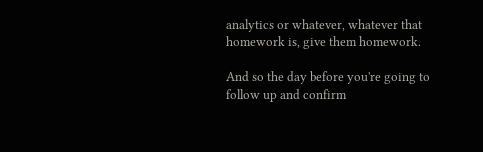analytics or whatever, whatever that homework is, give them homework.

And so the day before you're going to follow up and confirm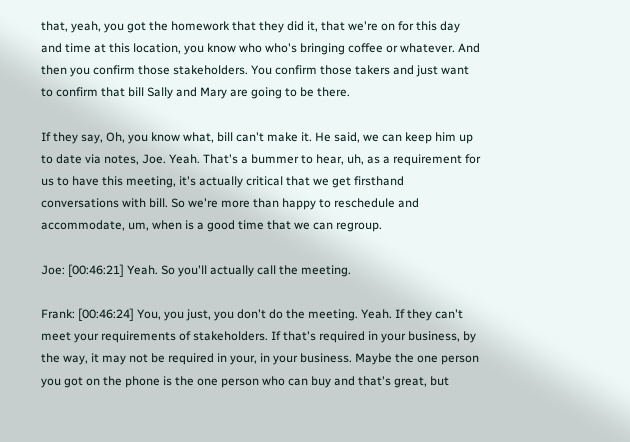that, yeah, you got the homework that they did it, that we're on for this day and time at this location, you know who who's bringing coffee or whatever. And then you confirm those stakeholders. You confirm those takers and just want to confirm that bill Sally and Mary are going to be there.

If they say, Oh, you know what, bill can't make it. He said, we can keep him up to date via notes, Joe. Yeah. That's a bummer to hear, uh, as a requirement for us to have this meeting, it's actually critical that we get firsthand conversations with bill. So we're more than happy to reschedule and accommodate, um, when is a good time that we can regroup.

Joe: [00:46:21] Yeah. So you'll actually call the meeting.

Frank: [00:46:24] You, you just, you don't do the meeting. Yeah. If they can't meet your requirements of stakeholders. If that's required in your business, by the way, it may not be required in your, in your business. Maybe the one person you got on the phone is the one person who can buy and that's great, but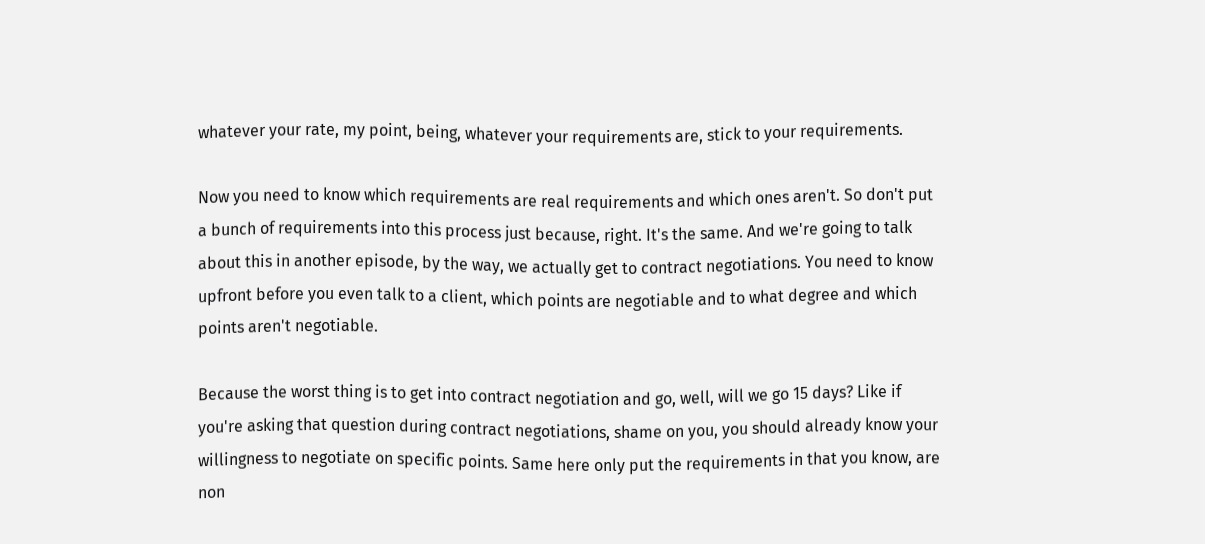whatever your rate, my point, being, whatever your requirements are, stick to your requirements.

Now you need to know which requirements are real requirements and which ones aren't. So don't put a bunch of requirements into this process just because, right. It's the same. And we're going to talk about this in another episode, by the way, we actually get to contract negotiations. You need to know upfront before you even talk to a client, which points are negotiable and to what degree and which points aren't negotiable.

Because the worst thing is to get into contract negotiation and go, well, will we go 15 days? Like if you're asking that question during contract negotiations, shame on you, you should already know your willingness to negotiate on specific points. Same here only put the requirements in that you know, are non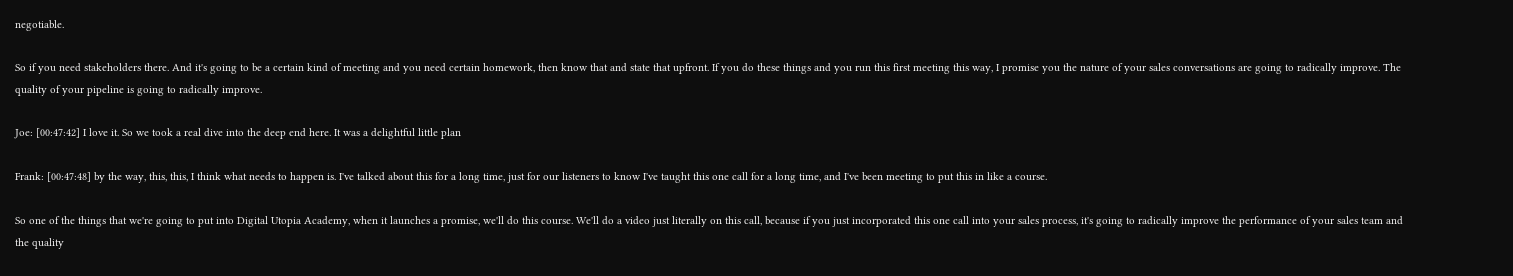negotiable.

So if you need stakeholders there. And it's going to be a certain kind of meeting and you need certain homework, then know that and state that upfront. If you do these things and you run this first meeting this way, I promise you the nature of your sales conversations are going to radically improve. The quality of your pipeline is going to radically improve.

Joe: [00:47:42] I love it. So we took a real dive into the deep end here. It was a delightful little plan

Frank: [00:47:48] by the way, this, this, I think what needs to happen is. I've talked about this for a long time, just for our listeners to know I've taught this one call for a long time, and I've been meeting to put this in like a course.

So one of the things that we're going to put into Digital Utopia Academy, when it launches a promise, we'll do this course. We'll do a video just literally on this call, because if you just incorporated this one call into your sales process, it's going to radically improve the performance of your sales team and the quality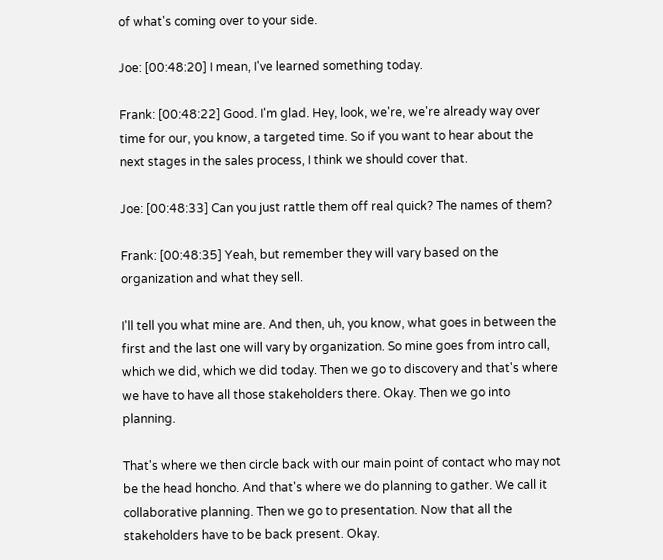of what's coming over to your side.

Joe: [00:48:20] I mean, I've learned something today.

Frank: [00:48:22] Good. I'm glad. Hey, look, we're, we're already way over time for our, you know, a targeted time. So if you want to hear about the next stages in the sales process, I think we should cover that.

Joe: [00:48:33] Can you just rattle them off real quick? The names of them?

Frank: [00:48:35] Yeah, but remember they will vary based on the organization and what they sell.

I'll tell you what mine are. And then, uh, you know, what goes in between the first and the last one will vary by organization. So mine goes from intro call, which we did, which we did today. Then we go to discovery and that's where we have to have all those stakeholders there. Okay. Then we go into planning.

That's where we then circle back with our main point of contact who may not be the head honcho. And that's where we do planning to gather. We call it collaborative planning. Then we go to presentation. Now that all the stakeholders have to be back present. Okay.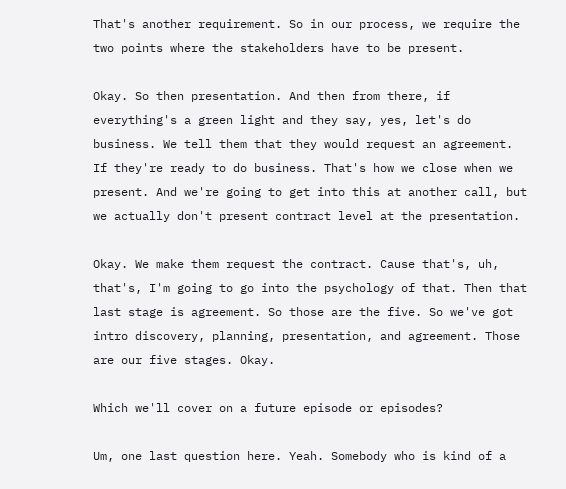That's another requirement. So in our process, we require the two points where the stakeholders have to be present.

Okay. So then presentation. And then from there, if everything's a green light and they say, yes, let's do business. We tell them that they would request an agreement. If they're ready to do business. That's how we close when we present. And we're going to get into this at another call, but we actually don't present contract level at the presentation.

Okay. We make them request the contract. Cause that's, uh, that's, I'm going to go into the psychology of that. Then that last stage is agreement. So those are the five. So we've got intro discovery, planning, presentation, and agreement. Those are our five stages. Okay.

Which we'll cover on a future episode or episodes?

Um, one last question here. Yeah. Somebody who is kind of a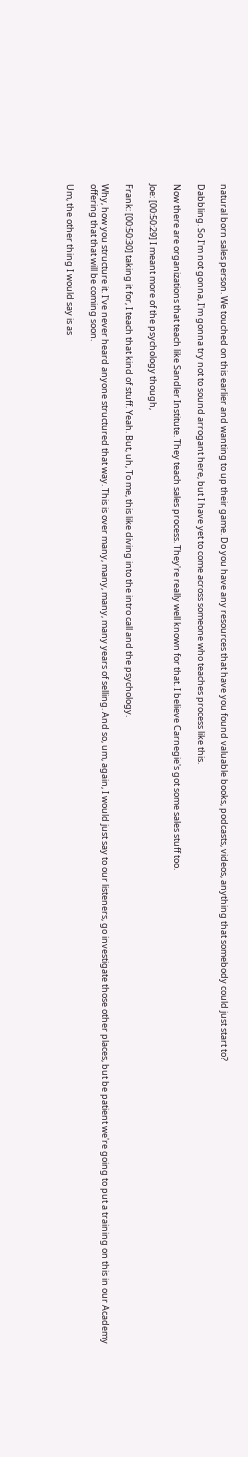natural born sales person. We touched on this earlier and wanting to up their game. Do you have any resources that have you found valuable books, podcasts, videos, anything that somebody could just start to?

Dabbling. So I'm not gonna, I'm gonna try not to sound arrogant here, but I have yet to come across someone who teaches process like this.

Now there are organizations that teach like Sandler Institute. They teach sales process. They're really well known for that. I believe Carnegie's got some sales stuff too.

Joe: [00:50:29] I meant more of the psychology though,

Frank: [00:50:30] taking it for, I teach that kind of stuff. Yeah. But, uh, To me, this like diving into the intro call and the psychology.

Why, how you structure it. I've never heard anyone structured that way. This is over many, many, many, many years of selling. And so, um, again, I would just say to our listeners, go investigate those other places, but be patient we're going to put a training on this in our Academy offering that that will be coming soon.

Um, the other thing I would say is as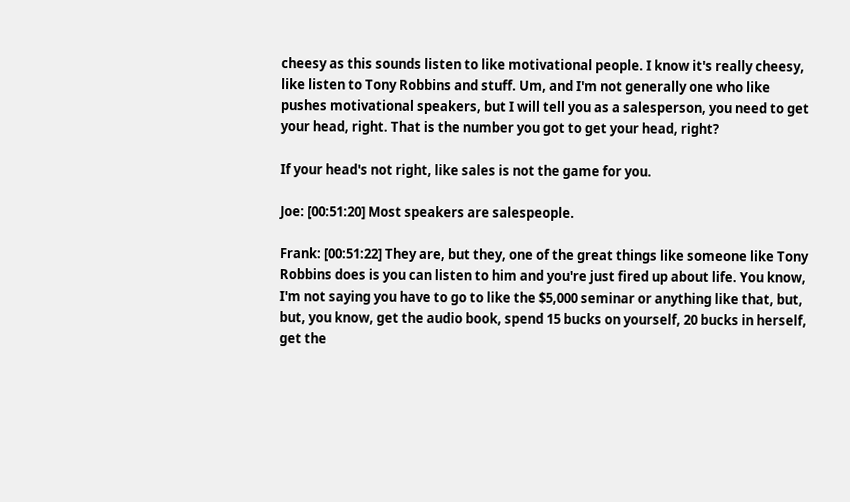cheesy as this sounds listen to like motivational people. I know it's really cheesy, like listen to Tony Robbins and stuff. Um, and I'm not generally one who like pushes motivational speakers, but I will tell you as a salesperson, you need to get your head, right. That is the number you got to get your head, right?

If your head's not right, like sales is not the game for you.

Joe: [00:51:20] Most speakers are salespeople.

Frank: [00:51:22] They are, but they, one of the great things like someone like Tony Robbins does is you can listen to him and you're just fired up about life. You know, I'm not saying you have to go to like the $5,000 seminar or anything like that, but, but, you know, get the audio book, spend 15 bucks on yourself, 20 bucks in herself, get the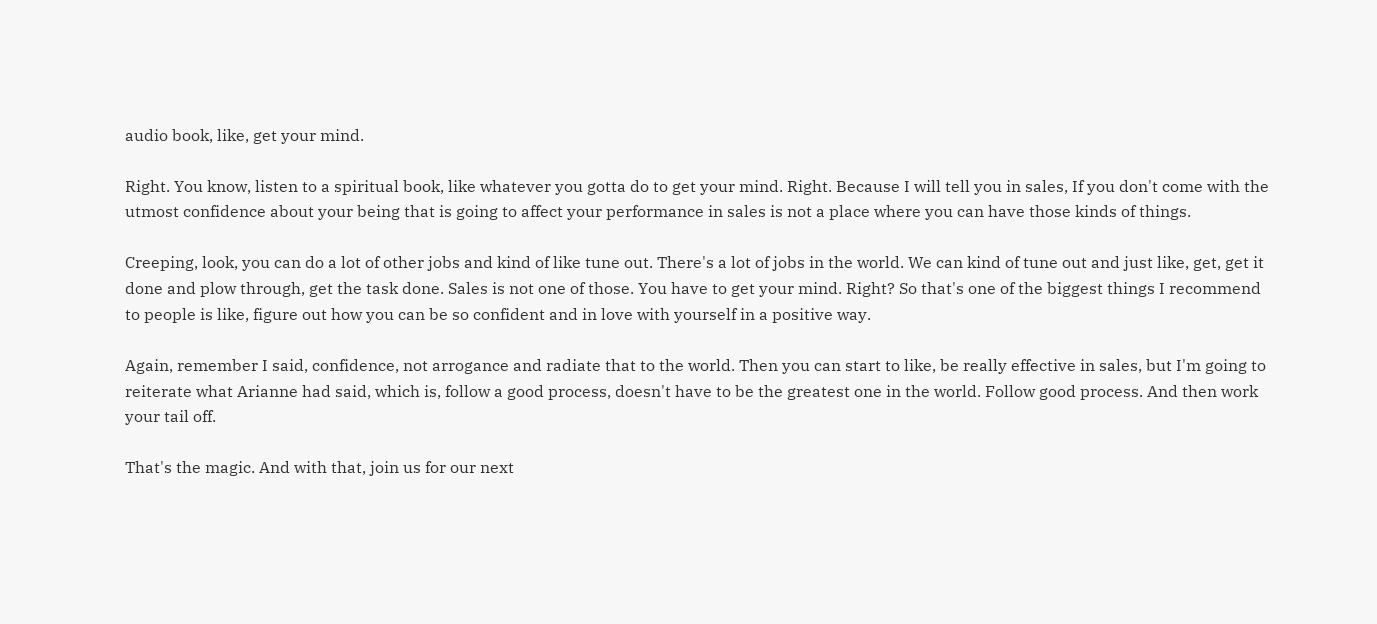audio book, like, get your mind.

Right. You know, listen to a spiritual book, like whatever you gotta do to get your mind. Right. Because I will tell you in sales, If you don't come with the utmost confidence about your being that is going to affect your performance in sales is not a place where you can have those kinds of things.

Creeping, look, you can do a lot of other jobs and kind of like tune out. There's a lot of jobs in the world. We can kind of tune out and just like, get, get it done and plow through, get the task done. Sales is not one of those. You have to get your mind. Right? So that's one of the biggest things I recommend to people is like, figure out how you can be so confident and in love with yourself in a positive way.

Again, remember I said, confidence, not arrogance and radiate that to the world. Then you can start to like, be really effective in sales, but I'm going to reiterate what Arianne had said, which is, follow a good process, doesn't have to be the greatest one in the world. Follow good process. And then work your tail off.

That's the magic. And with that, join us for our next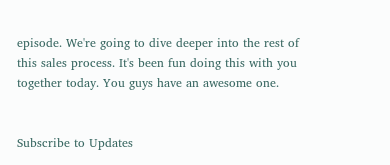episode. We're going to dive deeper into the rest of this sales process. It's been fun doing this with you together today. You guys have an awesome one.


Subscribe to Updates